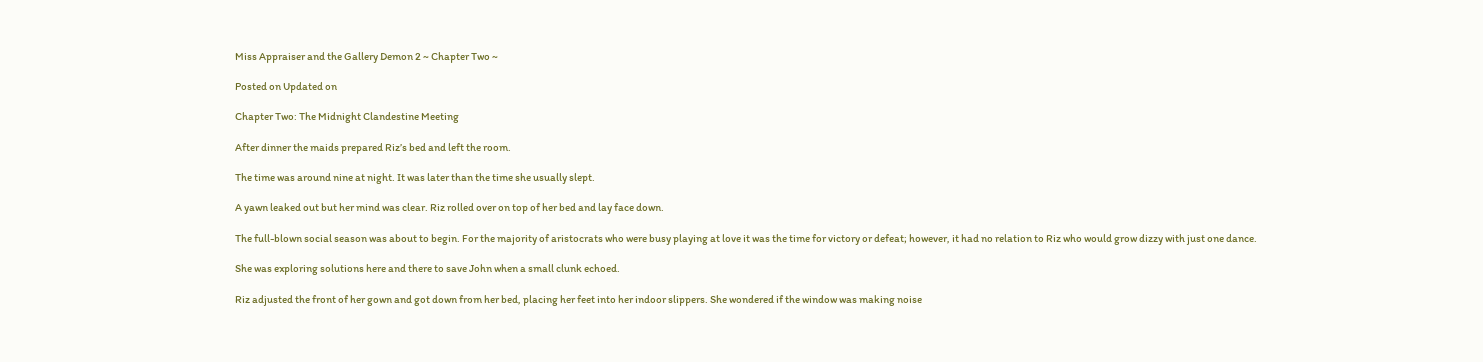Miss Appraiser and the Gallery Demon 2 ~ Chapter Two ~

Posted on Updated on

Chapter Two: The Midnight Clandestine Meeting

After dinner the maids prepared Riz’s bed and left the room.

The time was around nine at night. It was later than the time she usually slept.

A yawn leaked out but her mind was clear. Riz rolled over on top of her bed and lay face down.

The full-blown social season was about to begin. For the majority of aristocrats who were busy playing at love it was the time for victory or defeat; however, it had no relation to Riz who would grow dizzy with just one dance.

She was exploring solutions here and there to save John when a small clunk echoed.

Riz adjusted the front of her gown and got down from her bed, placing her feet into her indoor slippers. She wondered if the window was making noise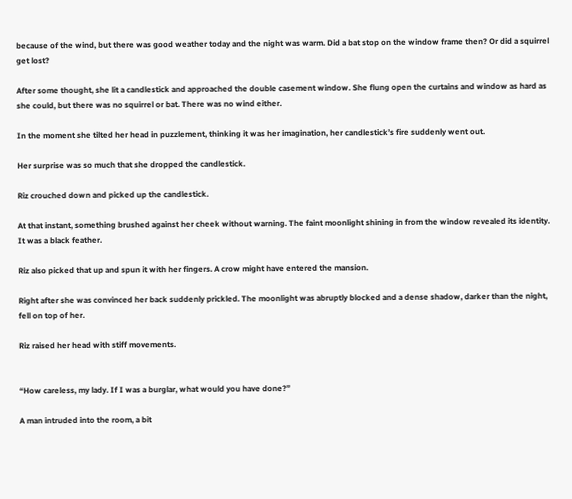because of the wind, but there was good weather today and the night was warm. Did a bat stop on the window frame then? Or did a squirrel get lost?

After some thought, she lit a candlestick and approached the double casement window. She flung open the curtains and window as hard as she could, but there was no squirrel or bat. There was no wind either.

In the moment she tilted her head in puzzlement, thinking it was her imagination, her candlestick’s fire suddenly went out.

Her surprise was so much that she dropped the candlestick.

Riz crouched down and picked up the candlestick.

At that instant, something brushed against her cheek without warning. The faint moonlight shining in from the window revealed its identity. It was a black feather.

Riz also picked that up and spun it with her fingers. A crow might have entered the mansion.

Right after she was convinced her back suddenly prickled. The moonlight was abruptly blocked and a dense shadow, darker than the night, fell on top of her.

Riz raised her head with stiff movements.


“How careless, my lady. If I was a burglar, what would you have done?”

A man intruded into the room, a bit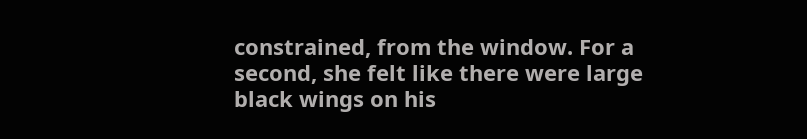constrained, from the window. For a second, she felt like there were large black wings on his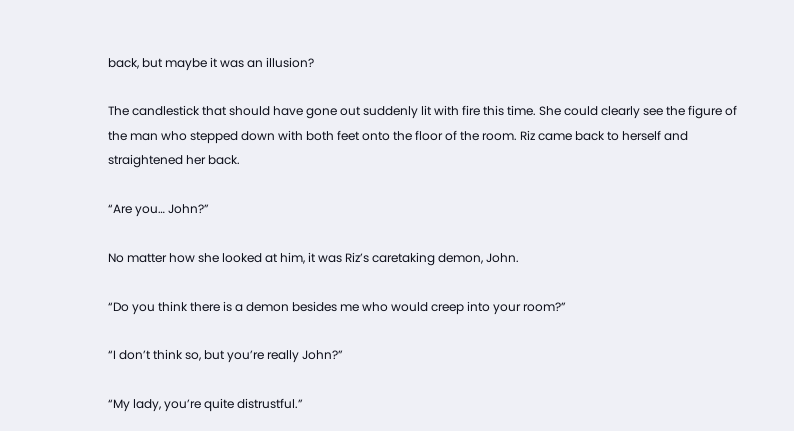back, but maybe it was an illusion?

The candlestick that should have gone out suddenly lit with fire this time. She could clearly see the figure of the man who stepped down with both feet onto the floor of the room. Riz came back to herself and straightened her back.

“Are you… John?”

No matter how she looked at him, it was Riz’s caretaking demon, John.

“Do you think there is a demon besides me who would creep into your room?”

“I don’t think so, but you’re really John?”

“My lady, you’re quite distrustful.”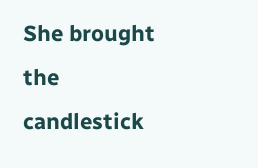She brought the candlestick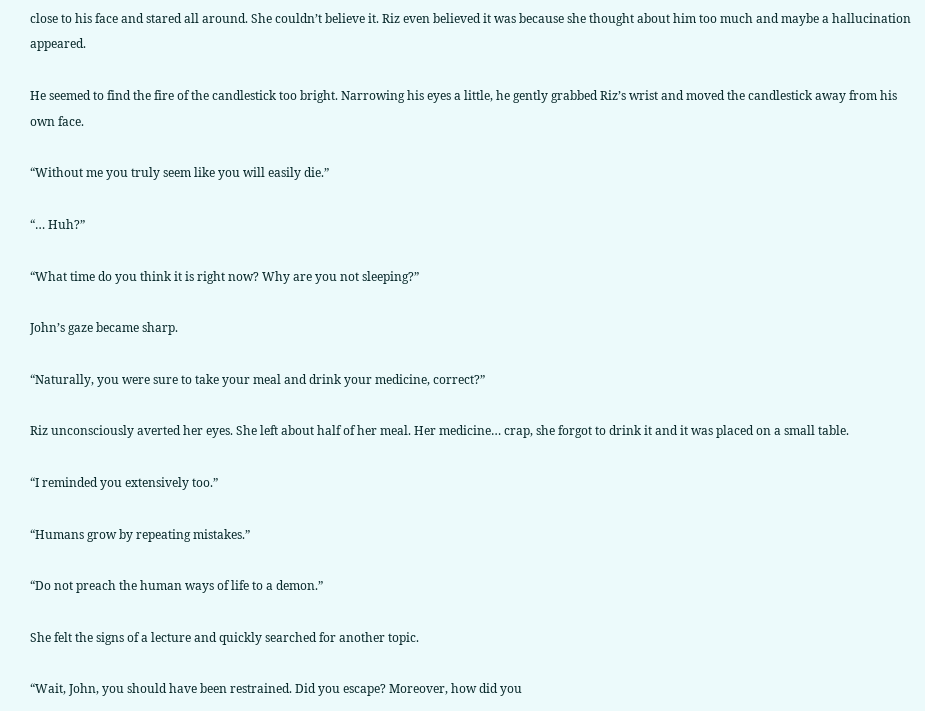close to his face and stared all around. She couldn’t believe it. Riz even believed it was because she thought about him too much and maybe a hallucination appeared.

He seemed to find the fire of the candlestick too bright. Narrowing his eyes a little, he gently grabbed Riz’s wrist and moved the candlestick away from his own face.

“Without me you truly seem like you will easily die.”

“… Huh?”

“What time do you think it is right now? Why are you not sleeping?”

John’s gaze became sharp.

“Naturally, you were sure to take your meal and drink your medicine, correct?”

Riz unconsciously averted her eyes. She left about half of her meal. Her medicine… crap, she forgot to drink it and it was placed on a small table.

“I reminded you extensively too.”

“Humans grow by repeating mistakes.”

“Do not preach the human ways of life to a demon.”

She felt the signs of a lecture and quickly searched for another topic.

“Wait, John, you should have been restrained. Did you escape? Moreover, how did you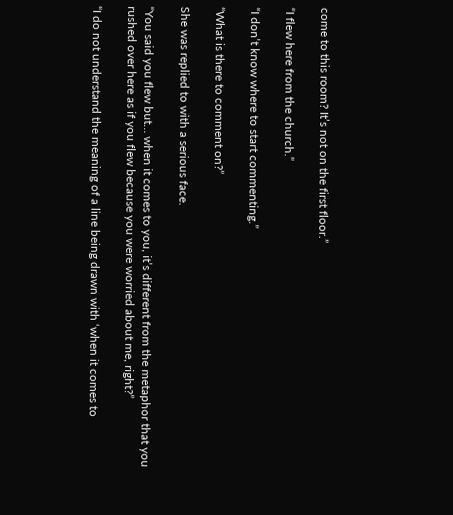come to this room? It’s not on the first floor.”

“I flew here from the church.”

“I don’t know where to start commenting.”

“What is there to comment on?”

She was replied to with a serious face.

“You said you flew but… when it comes to you, it’s different from the metaphor that you rushed over here as if you flew because you were worried about me, right?”

“I do not understand the meaning of a line being drawn with ‘when it comes to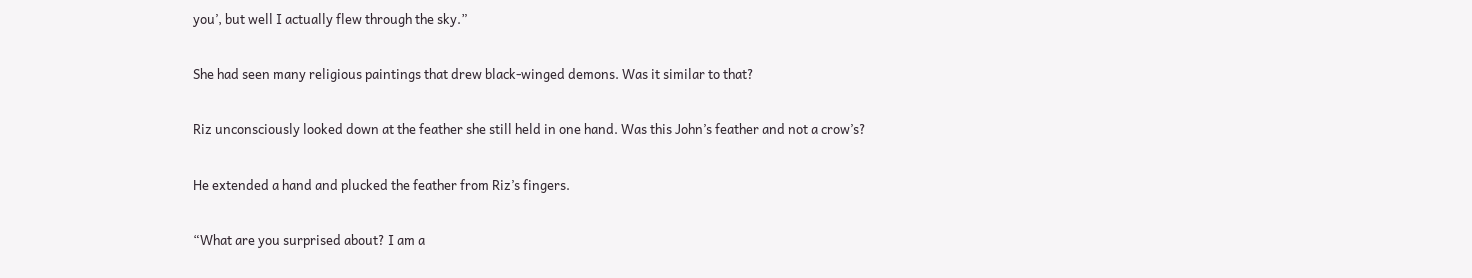you’, but well I actually flew through the sky.”

She had seen many religious paintings that drew black-winged demons. Was it similar to that?

Riz unconsciously looked down at the feather she still held in one hand. Was this John’s feather and not a crow’s?

He extended a hand and plucked the feather from Riz’s fingers.

“What are you surprised about? I am a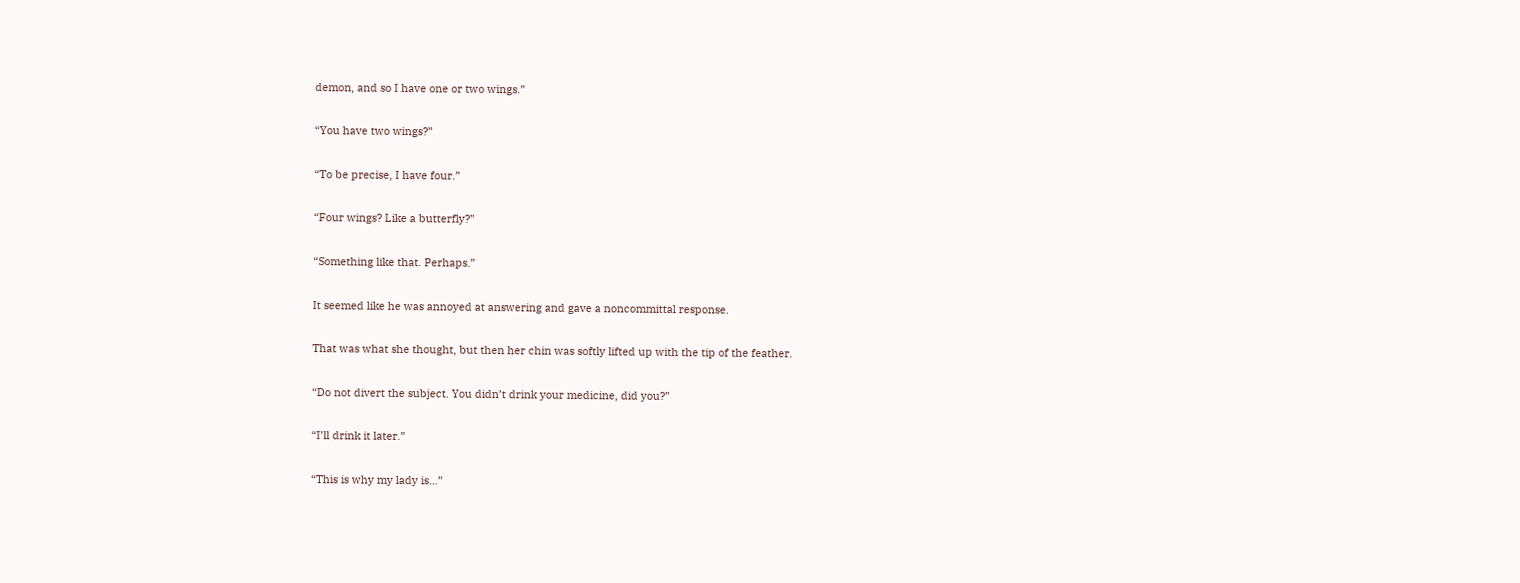demon, and so I have one or two wings.”

“You have two wings?”

“To be precise, I have four.”

“Four wings? Like a butterfly?”

“Something like that. Perhaps.”

It seemed like he was annoyed at answering and gave a noncommittal response.

That was what she thought, but then her chin was softly lifted up with the tip of the feather.

“Do not divert the subject. You didn’t drink your medicine, did you?”

“I’ll drink it later.”

“This is why my lady is…”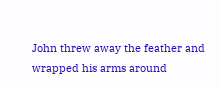John threw away the feather and wrapped his arms around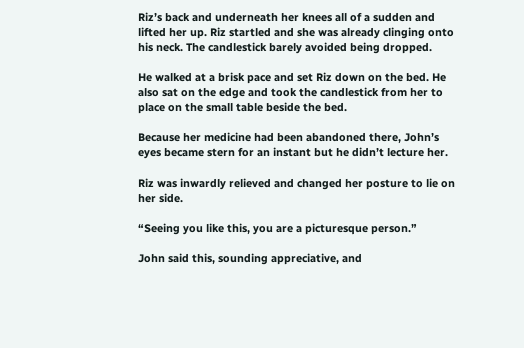Riz’s back and underneath her knees all of a sudden and lifted her up. Riz startled and she was already clinging onto his neck. The candlestick barely avoided being dropped.

He walked at a brisk pace and set Riz down on the bed. He also sat on the edge and took the candlestick from her to place on the small table beside the bed.

Because her medicine had been abandoned there, John’s eyes became stern for an instant but he didn’t lecture her.

Riz was inwardly relieved and changed her posture to lie on her side.

“Seeing you like this, you are a picturesque person.”

John said this, sounding appreciative, and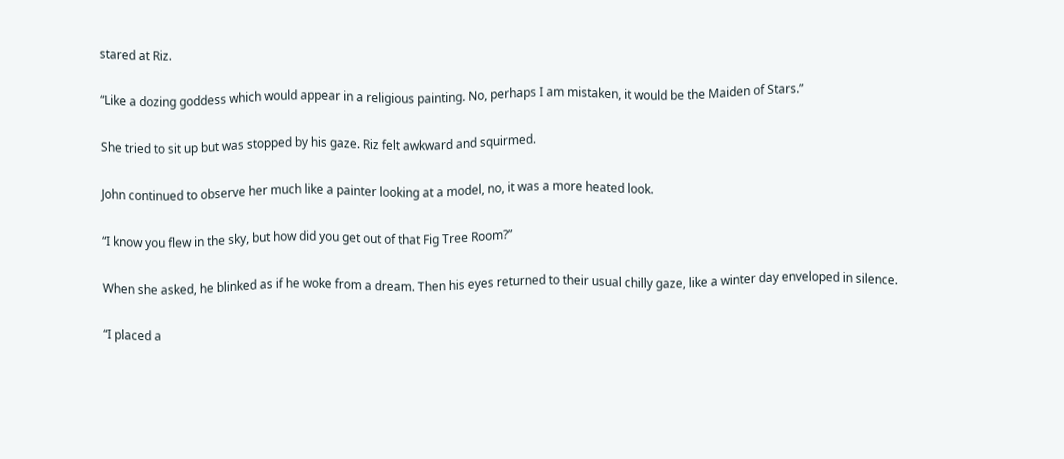stared at Riz.

“Like a dozing goddess which would appear in a religious painting. No, perhaps I am mistaken, it would be the Maiden of Stars.”

She tried to sit up but was stopped by his gaze. Riz felt awkward and squirmed.

John continued to observe her much like a painter looking at a model, no, it was a more heated look.

“I know you flew in the sky, but how did you get out of that Fig Tree Room?”

When she asked, he blinked as if he woke from a dream. Then his eyes returned to their usual chilly gaze, like a winter day enveloped in silence.

“I placed a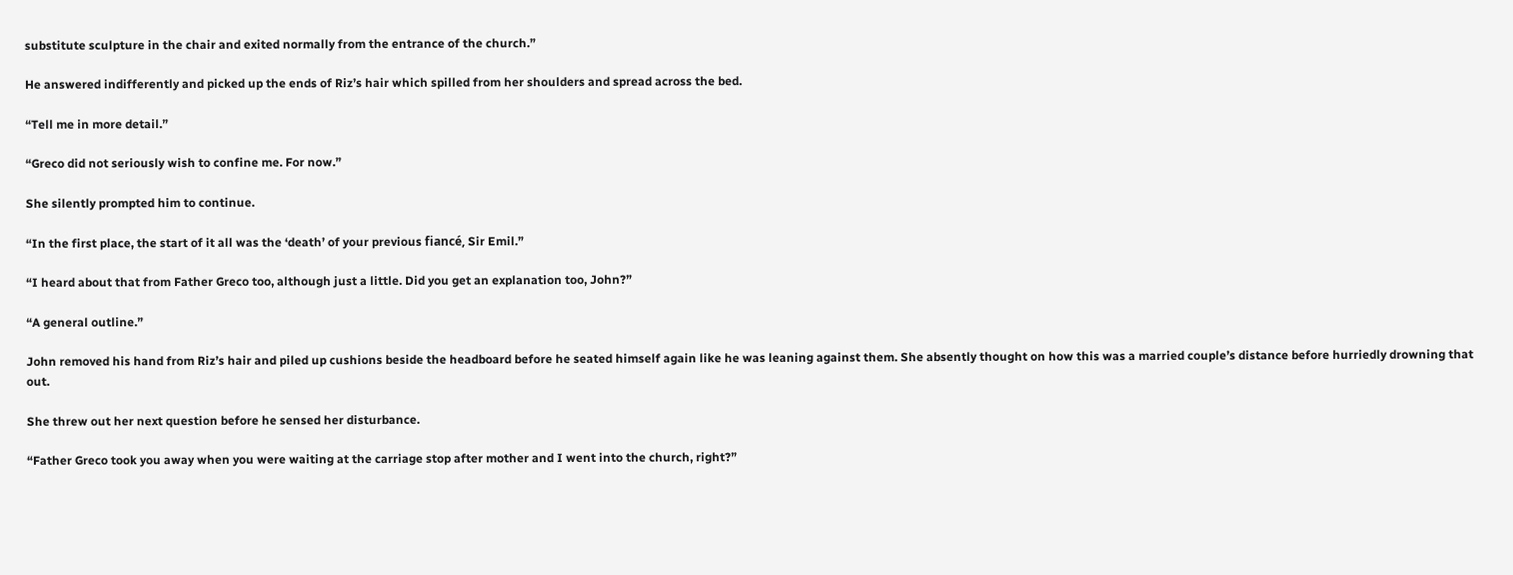substitute sculpture in the chair and exited normally from the entrance of the church.”

He answered indifferently and picked up the ends of Riz’s hair which spilled from her shoulders and spread across the bed.

“Tell me in more detail.”

“Greco did not seriously wish to confine me. For now.”

She silently prompted him to continue.

“In the first place, the start of it all was the ‘death’ of your previous fiancé, Sir Emil.”

“I heard about that from Father Greco too, although just a little. Did you get an explanation too, John?”

“A general outline.”

John removed his hand from Riz’s hair and piled up cushions beside the headboard before he seated himself again like he was leaning against them. She absently thought on how this was a married couple’s distance before hurriedly drowning that out.

She threw out her next question before he sensed her disturbance.

“Father Greco took you away when you were waiting at the carriage stop after mother and I went into the church, right?”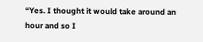“Yes. I thought it would take around an hour and so I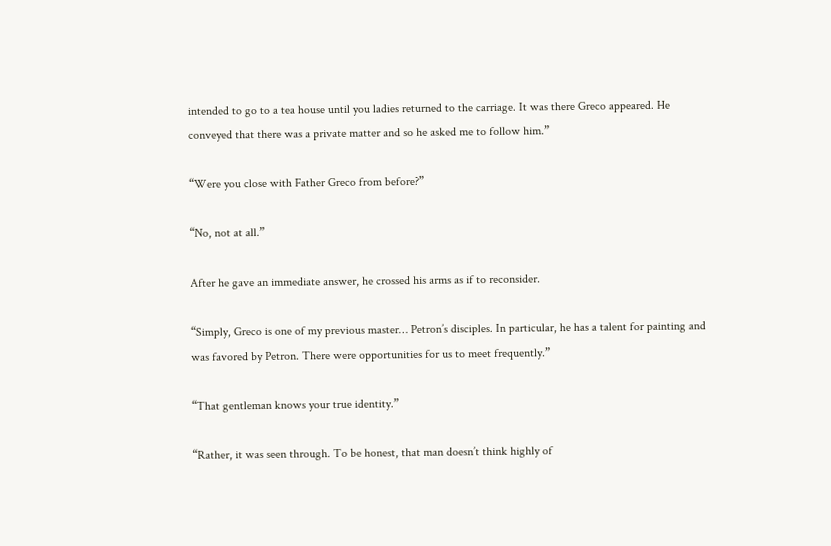intended to go to a tea house until you ladies returned to the carriage. It was there Greco appeared. He conveyed that there was a private matter and so he asked me to follow him.”

“Were you close with Father Greco from before?”

“No, not at all.”

After he gave an immediate answer, he crossed his arms as if to reconsider.

“Simply, Greco is one of my previous master… Petron’s disciples. In particular, he has a talent for painting and was favored by Petron. There were opportunities for us to meet frequently.”

“That gentleman knows your true identity.”

“Rather, it was seen through. To be honest, that man doesn’t think highly of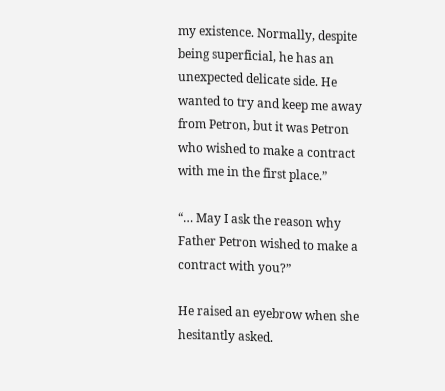my existence. Normally, despite being superficial, he has an unexpected delicate side. He wanted to try and keep me away from Petron, but it was Petron who wished to make a contract with me in the first place.”

“… May I ask the reason why Father Petron wished to make a contract with you?”

He raised an eyebrow when she hesitantly asked.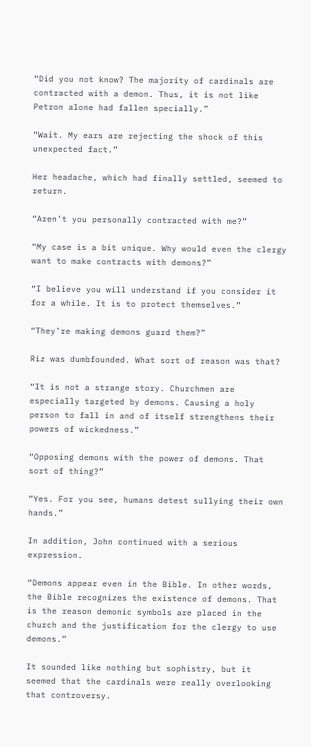“Did you not know? The majority of cardinals are contracted with a demon. Thus, it is not like Petron alone had fallen specially.”

“Wait. My ears are rejecting the shock of this unexpected fact.”

Her headache, which had finally settled, seemed to return.

“Aren’t you personally contracted with me?”

“My case is a bit unique. Why would even the clergy want to make contracts with demons?”

“I believe you will understand if you consider it for a while. It is to protect themselves.”

“They’re making demons guard them?”

Riz was dumbfounded. What sort of reason was that?

“It is not a strange story. Churchmen are especially targeted by demons. Causing a holy person to fall in and of itself strengthens their powers of wickedness.”

“Opposing demons with the power of demons. That sort of thing?”

“Yes. For you see, humans detest sullying their own hands.”

In addition, John continued with a serious expression.

“Demons appear even in the Bible. In other words, the Bible recognizes the existence of demons. That is the reason demonic symbols are placed in the church and the justification for the clergy to use demons.”

It sounded like nothing but sophistry, but it seemed that the cardinals were really overlooking that controversy.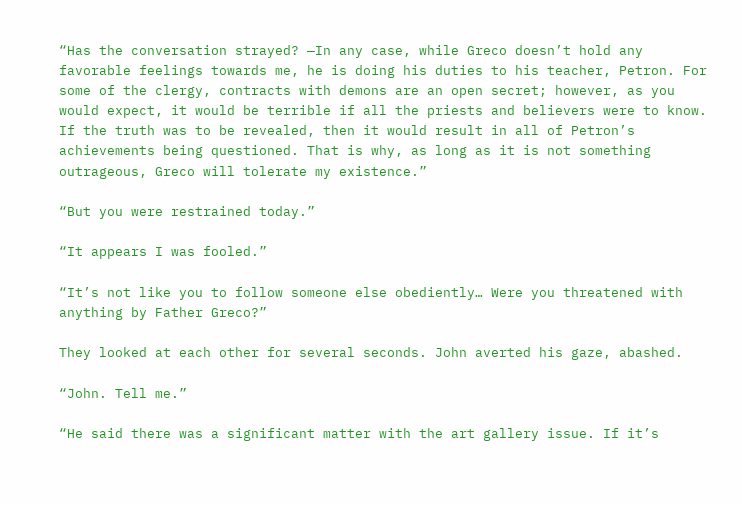“Has the conversation strayed? —In any case, while Greco doesn’t hold any favorable feelings towards me, he is doing his duties to his teacher, Petron. For some of the clergy, contracts with demons are an open secret; however, as you would expect, it would be terrible if all the priests and believers were to know. If the truth was to be revealed, then it would result in all of Petron’s achievements being questioned. That is why, as long as it is not something outrageous, Greco will tolerate my existence.”

“But you were restrained today.”

“It appears I was fooled.”

“It’s not like you to follow someone else obediently… Were you threatened with anything by Father Greco?”

They looked at each other for several seconds. John averted his gaze, abashed.

“John. Tell me.”

“He said there was a significant matter with the art gallery issue. If it’s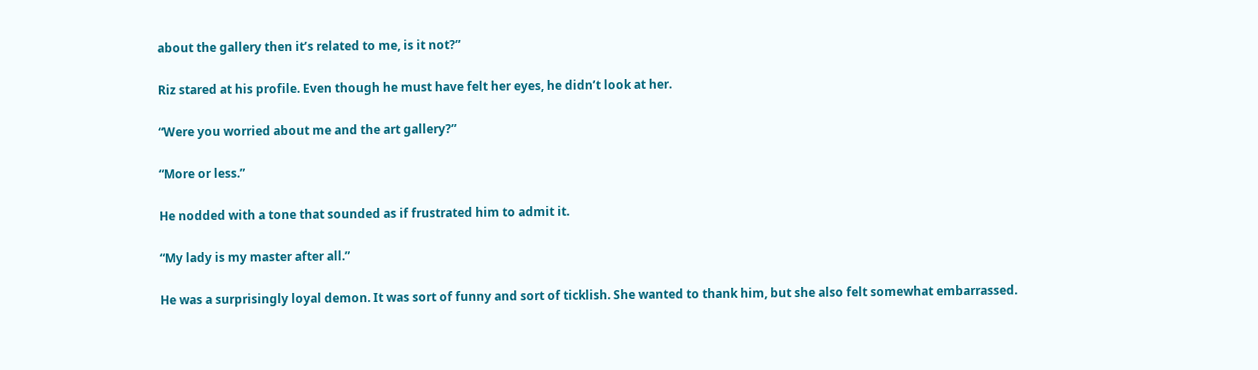about the gallery then it’s related to me, is it not?”

Riz stared at his profile. Even though he must have felt her eyes, he didn’t look at her.

“Were you worried about me and the art gallery?”

“More or less.”

He nodded with a tone that sounded as if frustrated him to admit it.

“My lady is my master after all.”

He was a surprisingly loyal demon. It was sort of funny and sort of ticklish. She wanted to thank him, but she also felt somewhat embarrassed.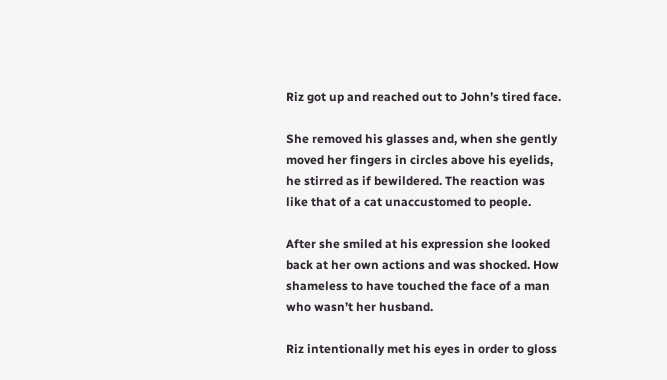Riz got up and reached out to John’s tired face.

She removed his glasses and, when she gently moved her fingers in circles above his eyelids, he stirred as if bewildered. The reaction was like that of a cat unaccustomed to people.

After she smiled at his expression she looked back at her own actions and was shocked. How shameless to have touched the face of a man who wasn’t her husband.

Riz intentionally met his eyes in order to gloss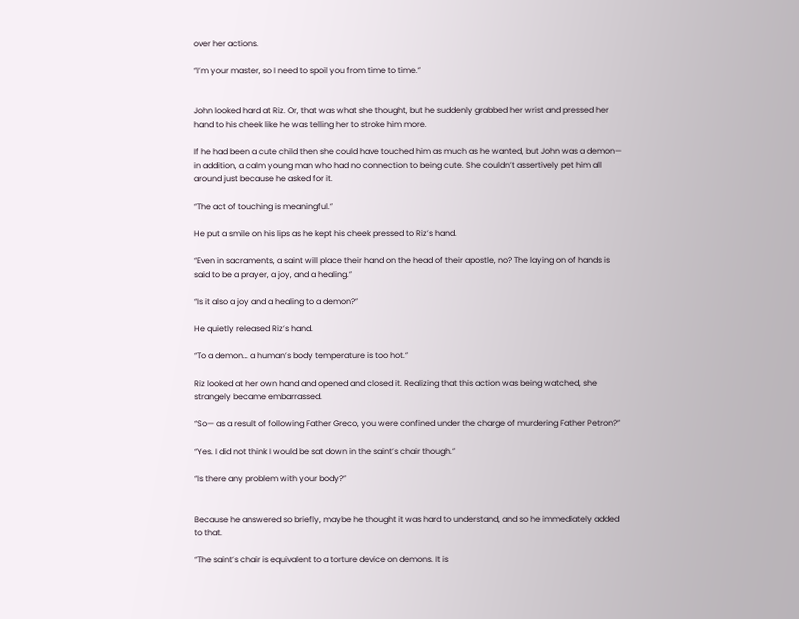over her actions.

“I’m your master, so I need to spoil you from time to time.”


John looked hard at Riz. Or, that was what she thought, but he suddenly grabbed her wrist and pressed her hand to his cheek like he was telling her to stroke him more.

If he had been a cute child then she could have touched him as much as he wanted, but John was a demon— in addition, a calm young man who had no connection to being cute. She couldn’t assertively pet him all around just because he asked for it.

“The act of touching is meaningful.”

He put a smile on his lips as he kept his cheek pressed to Riz’s hand.

“Even in sacraments, a saint will place their hand on the head of their apostle, no? The laying on of hands is said to be a prayer, a joy, and a healing.”

“Is it also a joy and a healing to a demon?”

He quietly released Riz’s hand.

“To a demon… a human’s body temperature is too hot.”

Riz looked at her own hand and opened and closed it. Realizing that this action was being watched, she strangely became embarrassed.

“So— as a result of following Father Greco, you were confined under the charge of murdering Father Petron?”

“Yes. I did not think I would be sat down in the saint’s chair though.”

“Is there any problem with your body?”


Because he answered so briefly, maybe he thought it was hard to understand, and so he immediately added to that.

“The saint’s chair is equivalent to a torture device on demons. It is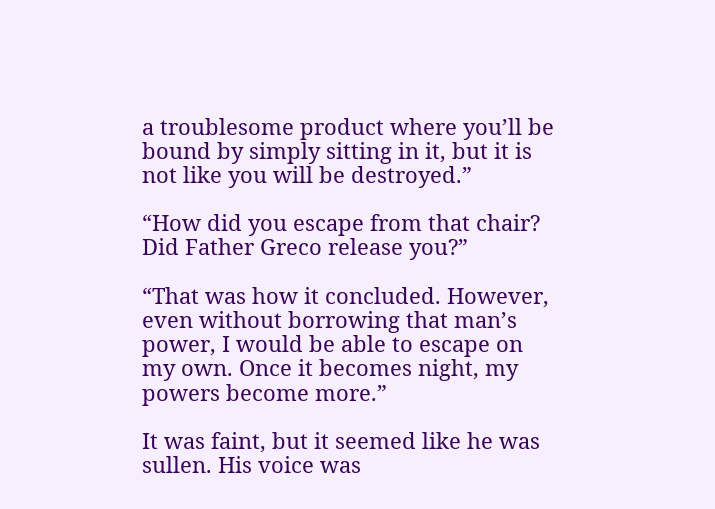a troublesome product where you’ll be bound by simply sitting in it, but it is not like you will be destroyed.”

“How did you escape from that chair? Did Father Greco release you?”

“That was how it concluded. However, even without borrowing that man’s power, I would be able to escape on my own. Once it becomes night, my powers become more.”

It was faint, but it seemed like he was sullen. His voice was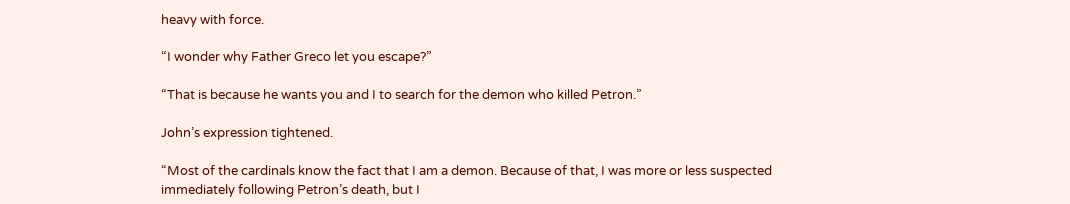heavy with force.

“I wonder why Father Greco let you escape?”

“That is because he wants you and I to search for the demon who killed Petron.”

John’s expression tightened.

“Most of the cardinals know the fact that I am a demon. Because of that, I was more or less suspected immediately following Petron’s death, but I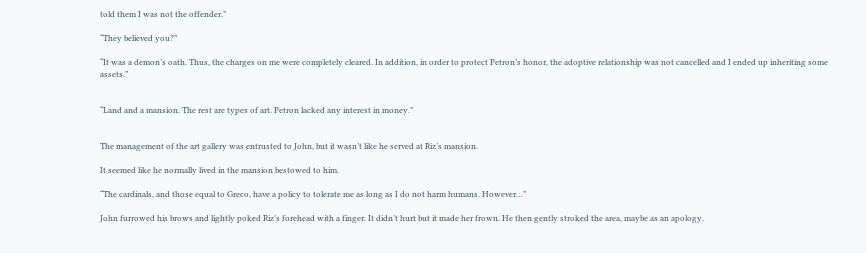told them I was not the offender.”

“They believed you?”

“It was a demon’s oath. Thus, the charges on me were completely cleared. In addition, in order to protect Petron’s honor, the adoptive relationship was not cancelled and I ended up inheriting some assets.”


“Land and a mansion. The rest are types of art. Petron lacked any interest in money.”


The management of the art gallery was entrusted to John, but it wasn’t like he served at Riz’s mansion.

It seemed like he normally lived in the mansion bestowed to him.

“The cardinals, and those equal to Greco, have a policy to tolerate me as long as I do not harm humans. However…”

John furrowed his brows and lightly poked Riz’s forehead with a finger. It didn’t hurt but it made her frown. He then gently stroked the area, maybe as an apology.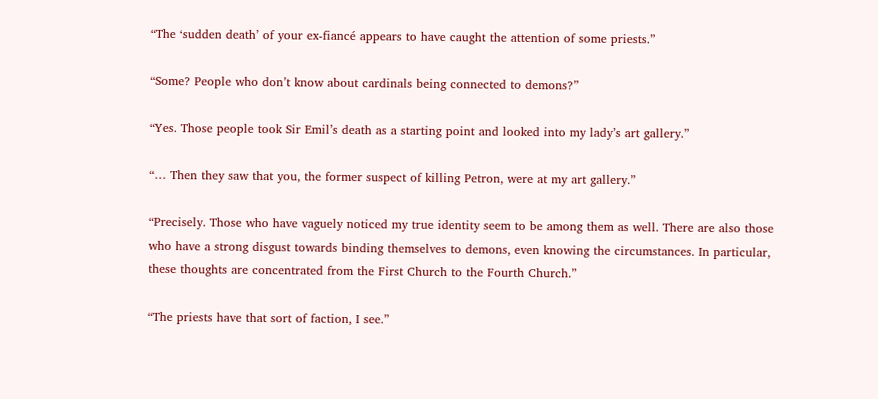“The ‘sudden death’ of your ex-fiancé appears to have caught the attention of some priests.”

“Some? People who don’t know about cardinals being connected to demons?”

“Yes. Those people took Sir Emil’s death as a starting point and looked into my lady’s art gallery.”

“… Then they saw that you, the former suspect of killing Petron, were at my art gallery.”

“Precisely. Those who have vaguely noticed my true identity seem to be among them as well. There are also those who have a strong disgust towards binding themselves to demons, even knowing the circumstances. In particular, these thoughts are concentrated from the First Church to the Fourth Church.”

“The priests have that sort of faction, I see.”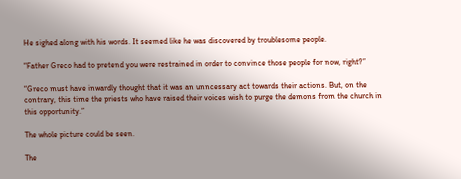He sighed along with his words. It seemed like he was discovered by troublesome people.

“Father Greco had to pretend you were restrained in order to convince those people for now, right?”

“Greco must have inwardly thought that it was an unncessary act towards their actions. But, on the contrary, this time the priests who have raised their voices wish to purge the demons from the church in this opportunity.”

The whole picture could be seen.

The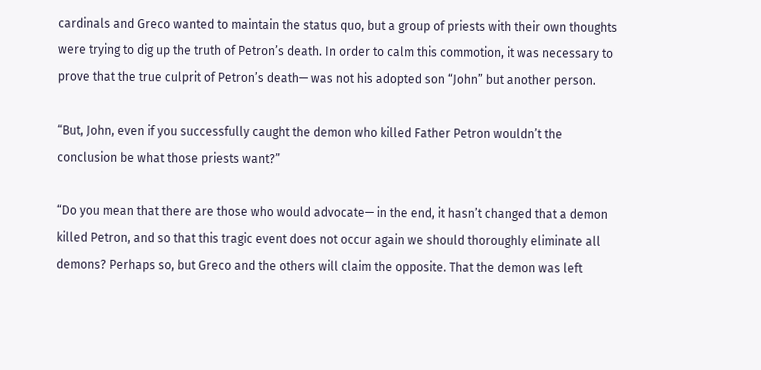cardinals and Greco wanted to maintain the status quo, but a group of priests with their own thoughts were trying to dig up the truth of Petron’s death. In order to calm this commotion, it was necessary to prove that the true culprit of Petron’s death— was not his adopted son “John” but another person.

“But, John, even if you successfully caught the demon who killed Father Petron wouldn’t the conclusion be what those priests want?”

“Do you mean that there are those who would advocate— in the end, it hasn’t changed that a demon killed Petron, and so that this tragic event does not occur again we should thoroughly eliminate all demons? Perhaps so, but Greco and the others will claim the opposite. That the demon was left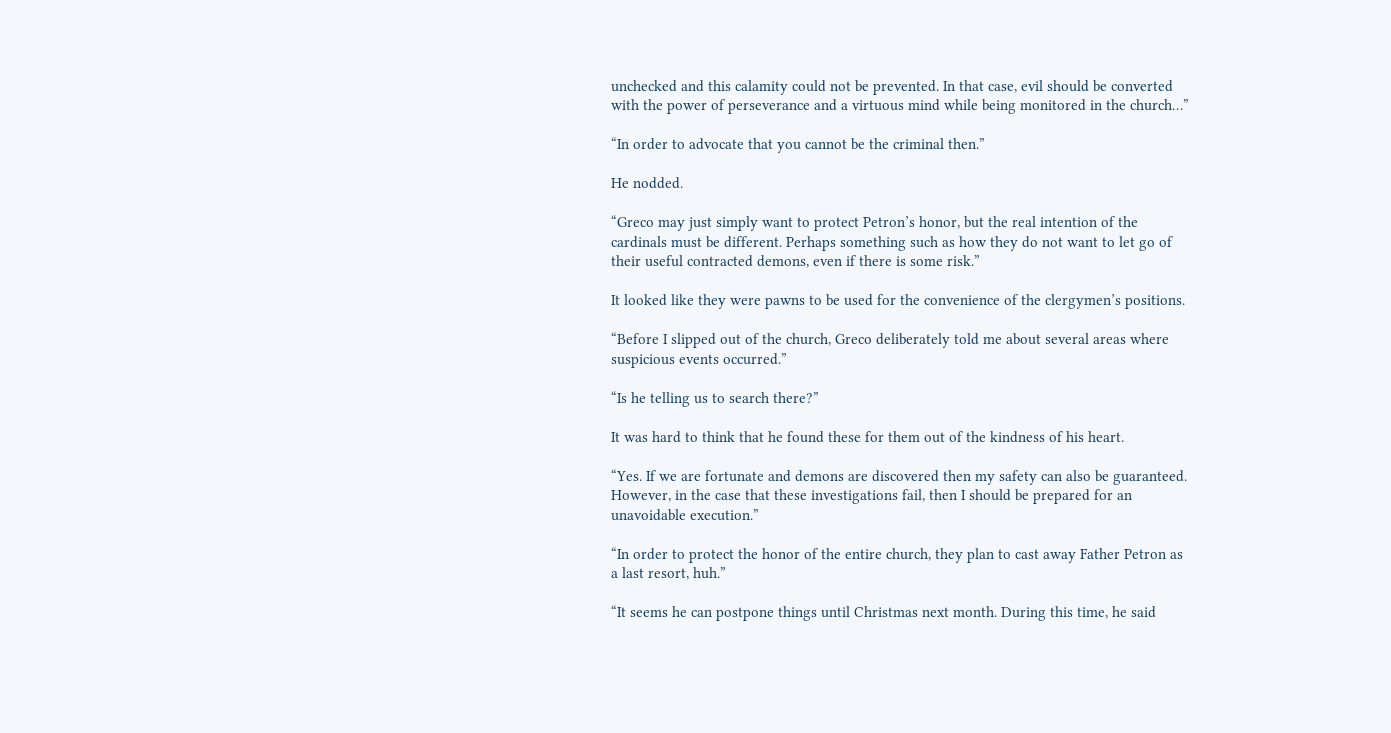unchecked and this calamity could not be prevented. In that case, evil should be converted with the power of perseverance and a virtuous mind while being monitored in the church…”

“In order to advocate that you cannot be the criminal then.”

He nodded.

“Greco may just simply want to protect Petron’s honor, but the real intention of the cardinals must be different. Perhaps something such as how they do not want to let go of their useful contracted demons, even if there is some risk.”

It looked like they were pawns to be used for the convenience of the clergymen’s positions.

“Before I slipped out of the church, Greco deliberately told me about several areas where suspicious events occurred.”

“Is he telling us to search there?”

It was hard to think that he found these for them out of the kindness of his heart.

“Yes. If we are fortunate and demons are discovered then my safety can also be guaranteed. However, in the case that these investigations fail, then I should be prepared for an unavoidable execution.”

“In order to protect the honor of the entire church, they plan to cast away Father Petron as a last resort, huh.”

“It seems he can postpone things until Christmas next month. During this time, he said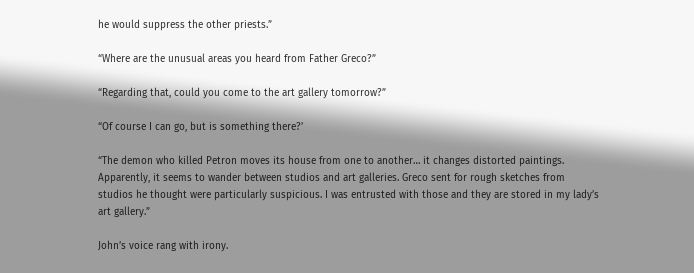he would suppress the other priests.”

“Where are the unusual areas you heard from Father Greco?”

“Regarding that, could you come to the art gallery tomorrow?”

“Of course I can go, but is something there?’

“The demon who killed Petron moves its house from one to another… it changes distorted paintings. Apparently, it seems to wander between studios and art galleries. Greco sent for rough sketches from studios he thought were particularly suspicious. I was entrusted with those and they are stored in my lady’s art gallery.”

John’s voice rang with irony.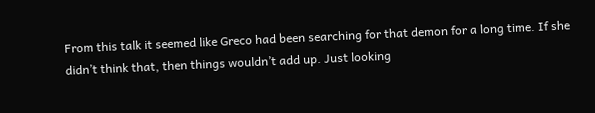From this talk it seemed like Greco had been searching for that demon for a long time. If she didn’t think that, then things wouldn’t add up. Just looking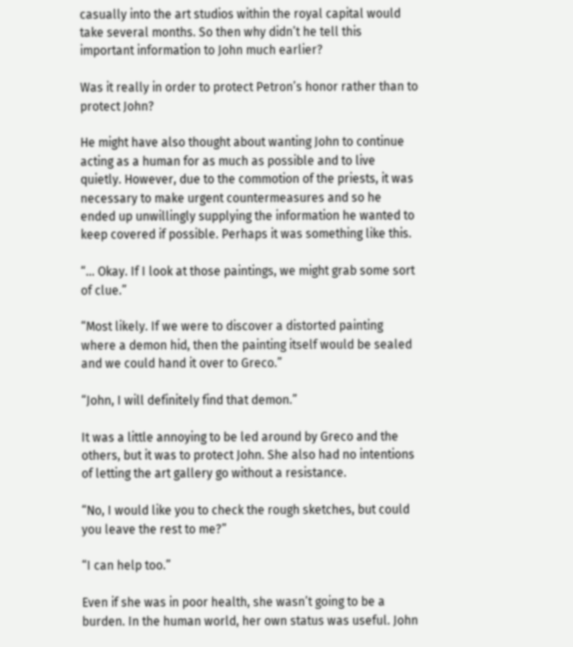casually into the art studios within the royal capital would take several months. So then why didn’t he tell this important information to John much earlier?

Was it really in order to protect Petron’s honor rather than to protect John?

He might have also thought about wanting John to continue acting as a human for as much as possible and to live quietly. However, due to the commotion of the priests, it was necessary to make urgent countermeasures and so he ended up unwillingly supplying the information he wanted to keep covered if possible. Perhaps it was something like this.

“… Okay. If I look at those paintings, we might grab some sort of clue.”

“Most likely. If we were to discover a distorted painting where a demon hid, then the painting itself would be sealed and we could hand it over to Greco.”

“John, I will definitely find that demon.”

It was a little annoying to be led around by Greco and the others, but it was to protect John. She also had no intentions of letting the art gallery go without a resistance.

“No, I would like you to check the rough sketches, but could you leave the rest to me?”

“I can help too.”

Even if she was in poor health, she wasn’t going to be a burden. In the human world, her own status was useful. John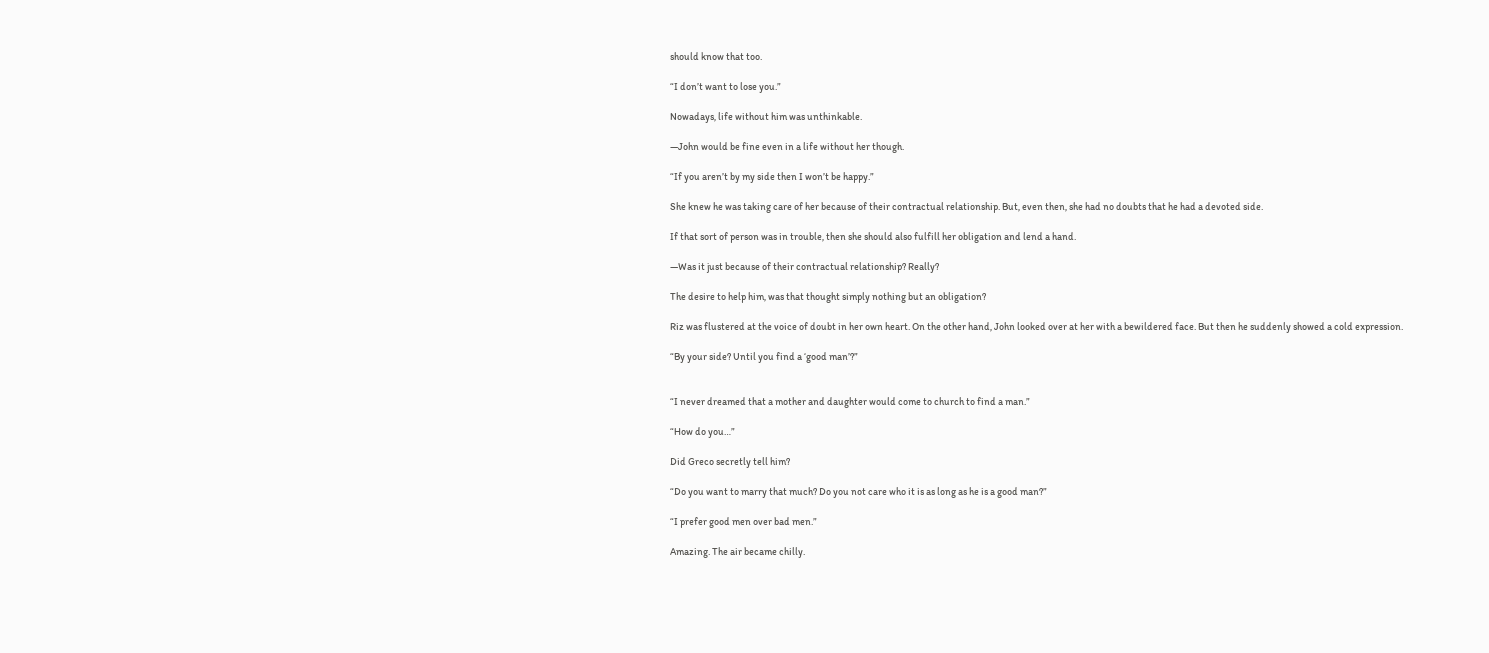should know that too.

“I don’t want to lose you.”

Nowadays, life without him was unthinkable.

—John would be fine even in a life without her though.

“If you aren’t by my side then I won’t be happy.”

She knew he was taking care of her because of their contractual relationship. But, even then, she had no doubts that he had a devoted side.

If that sort of person was in trouble, then she should also fulfill her obligation and lend a hand.

—Was it just because of their contractual relationship? Really?

The desire to help him, was that thought simply nothing but an obligation?

Riz was flustered at the voice of doubt in her own heart. On the other hand, John looked over at her with a bewildered face. But then he suddenly showed a cold expression.

“By your side? Until you find a ‘good man’?”


“I never dreamed that a mother and daughter would come to church to find a man.”

“How do you…”

Did Greco secretly tell him?

“Do you want to marry that much? Do you not care who it is as long as he is a good man?”

“I prefer good men over bad men.”

Amazing. The air became chilly.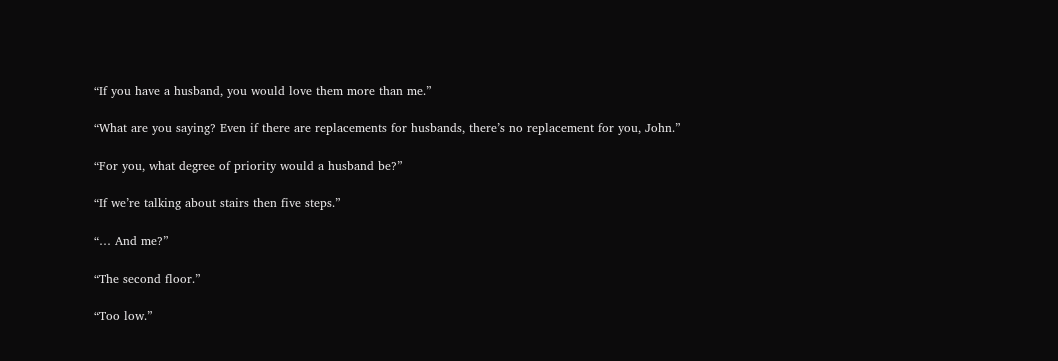“If you have a husband, you would love them more than me.”

“What are you saying? Even if there are replacements for husbands, there’s no replacement for you, John.”

“For you, what degree of priority would a husband be?”

“If we’re talking about stairs then five steps.”

“… And me?”

“The second floor.”

“Too low.”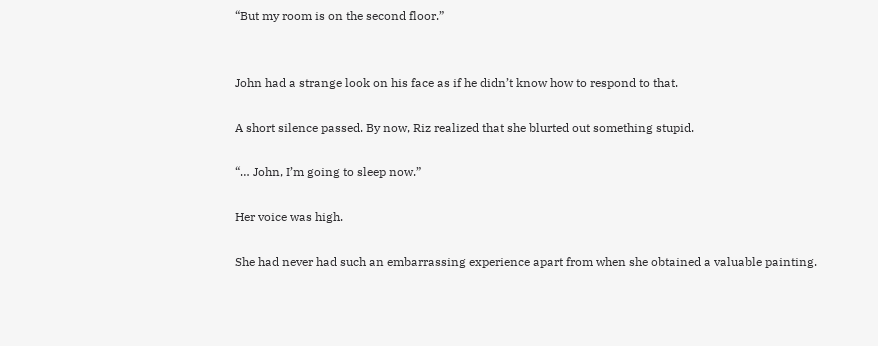“But my room is on the second floor.”


John had a strange look on his face as if he didn’t know how to respond to that.

A short silence passed. By now, Riz realized that she blurted out something stupid.

“… John, I’m going to sleep now.”

Her voice was high.

She had never had such an embarrassing experience apart from when she obtained a valuable painting.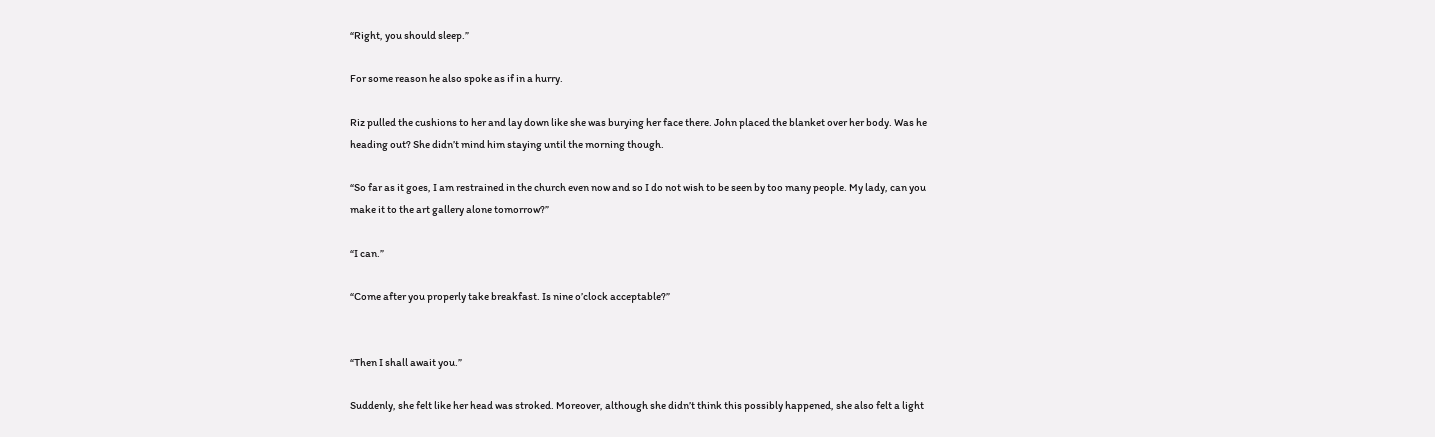“Right, you should sleep.”

For some reason he also spoke as if in a hurry.

Riz pulled the cushions to her and lay down like she was burying her face there. John placed the blanket over her body. Was he heading out? She didn’t mind him staying until the morning though.

“So far as it goes, I am restrained in the church even now and so I do not wish to be seen by too many people. My lady, can you make it to the art gallery alone tomorrow?”

“I can.”

“Come after you properly take breakfast. Is nine o’clock acceptable?”


“Then I shall await you.”

Suddenly, she felt like her head was stroked. Moreover, although she didn’t think this possibly happened, she also felt a light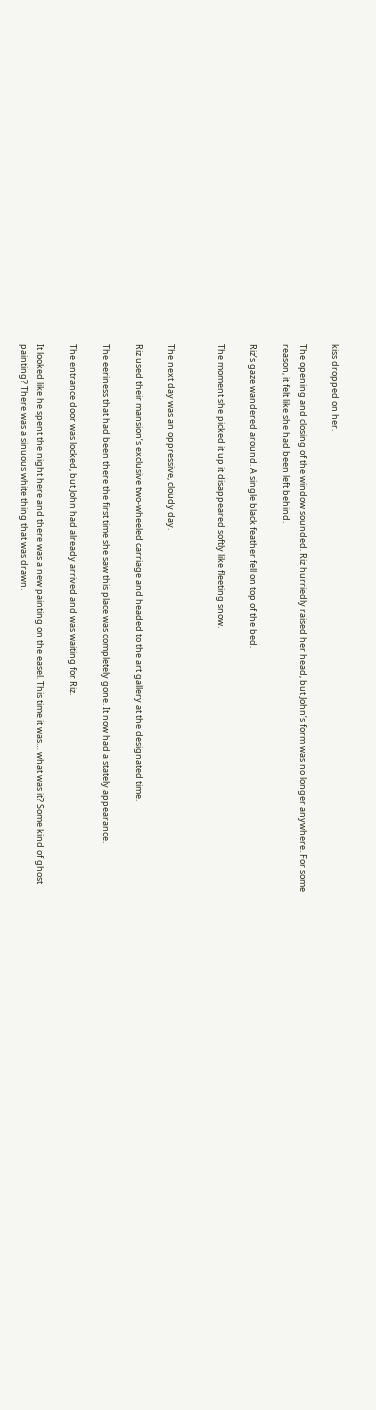kiss dropped on her.

The opening and closing of the window sounded. Riz hurriedly raised her head, but John’s form was no longer anywhere. For some reason, it felt like she had been left behind.

Riz’s gaze wandered around. A single black feather fell on top of the bed.

The moment she picked it up it disappeared softly like fleeting snow.


The next day was an oppressive, cloudy day.

Riz used their mansion’s exclusive two-wheeled carriage and headed to the art gallery at the designated time.

The eeriness that had been there the first time she saw this place was completely gone. It now had a stately appearance.

The entrance door was locked, but John had already arrived and was waiting for Riz.

It looked like he spent the night here and there was a new painting on the easel. This time it was… what was it? Some kind of ghost painting? There was a sinuous white thing that was drawn.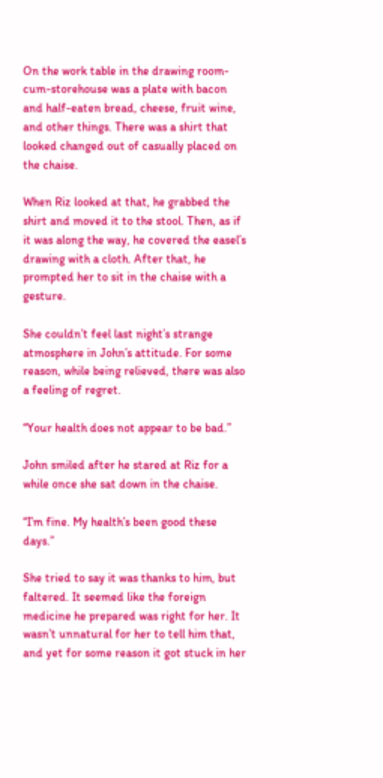On the work table in the drawing room-cum-storehouse was a plate with bacon and half-eaten bread, cheese, fruit wine, and other things. There was a shirt that looked changed out of casually placed on the chaise.

When Riz looked at that, he grabbed the shirt and moved it to the stool. Then, as if it was along the way, he covered the easel’s drawing with a cloth. After that, he prompted her to sit in the chaise with a gesture.

She couldn’t feel last night’s strange atmosphere in John’s attitude. For some reason, while being relieved, there was also a feeling of regret.

“Your health does not appear to be bad.”

John smiled after he stared at Riz for a while once she sat down in the chaise.

“I’m fine. My health’s been good these days.”

She tried to say it was thanks to him, but faltered. It seemed like the foreign medicine he prepared was right for her. It wasn’t unnatural for her to tell him that, and yet for some reason it got stuck in her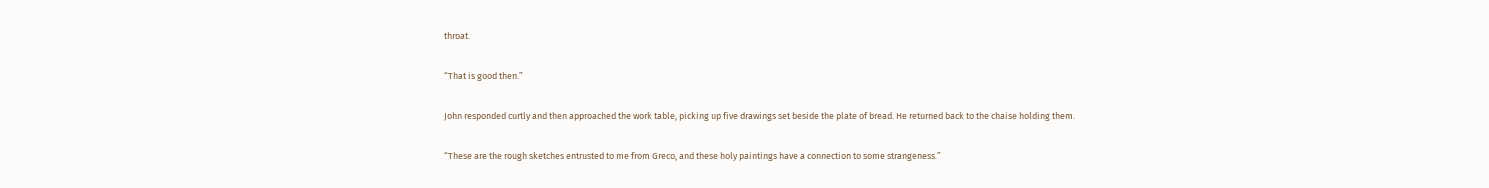throat.

“That is good then.”

John responded curtly and then approached the work table, picking up five drawings set beside the plate of bread. He returned back to the chaise holding them.

“These are the rough sketches entrusted to me from Greco, and these holy paintings have a connection to some strangeness.”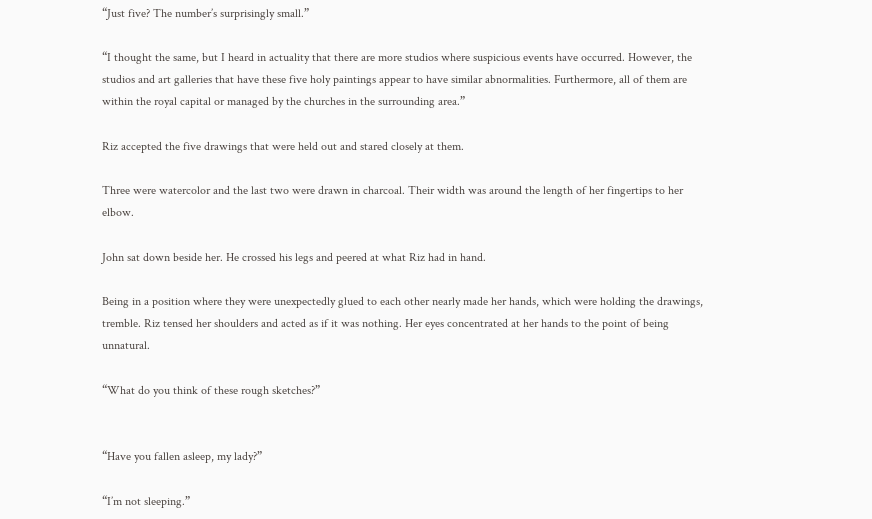“Just five? The number’s surprisingly small.”

“I thought the same, but I heard in actuality that there are more studios where suspicious events have occurred. However, the studios and art galleries that have these five holy paintings appear to have similar abnormalities. Furthermore, all of them are within the royal capital or managed by the churches in the surrounding area.”

Riz accepted the five drawings that were held out and stared closely at them.

Three were watercolor and the last two were drawn in charcoal. Their width was around the length of her fingertips to her elbow.

John sat down beside her. He crossed his legs and peered at what Riz had in hand.

Being in a position where they were unexpectedly glued to each other nearly made her hands, which were holding the drawings, tremble. Riz tensed her shoulders and acted as if it was nothing. Her eyes concentrated at her hands to the point of being unnatural.

“What do you think of these rough sketches?”


“Have you fallen asleep, my lady?”

“I’m not sleeping.”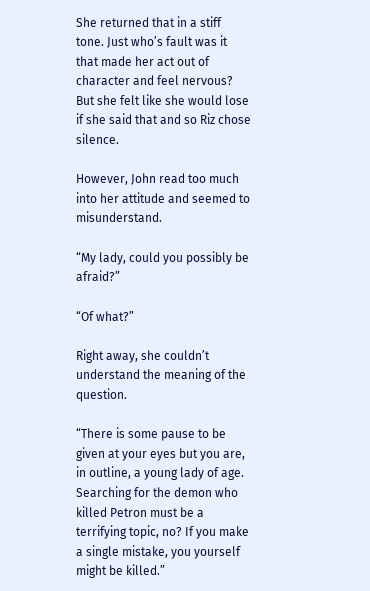She returned that in a stiff tone. Just who’s fault was it that made her act out of character and feel nervous? But she felt like she would lose if she said that and so Riz chose silence.

However, John read too much into her attitude and seemed to misunderstand.

“My lady, could you possibly be afraid?”

“Of what?”

Right away, she couldn’t understand the meaning of the question.

“There is some pause to be given at your eyes but you are, in outline, a young lady of age. Searching for the demon who killed Petron must be a terrifying topic, no? If you make a single mistake, you yourself might be killed.”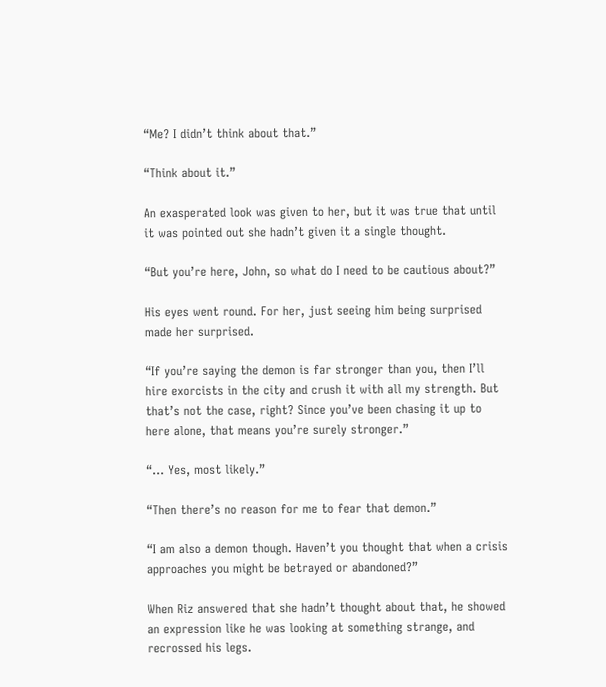“Me? I didn’t think about that.”

“Think about it.”

An exasperated look was given to her, but it was true that until it was pointed out she hadn’t given it a single thought.

“But you’re here, John, so what do I need to be cautious about?”

His eyes went round. For her, just seeing him being surprised made her surprised.

“If you’re saying the demon is far stronger than you, then I’ll hire exorcists in the city and crush it with all my strength. But that’s not the case, right? Since you’ve been chasing it up to here alone, that means you’re surely stronger.”

“… Yes, most likely.”

“Then there’s no reason for me to fear that demon.”

“I am also a demon though. Haven’t you thought that when a crisis approaches you might be betrayed or abandoned?”

When Riz answered that she hadn’t thought about that, he showed an expression like he was looking at something strange, and recrossed his legs.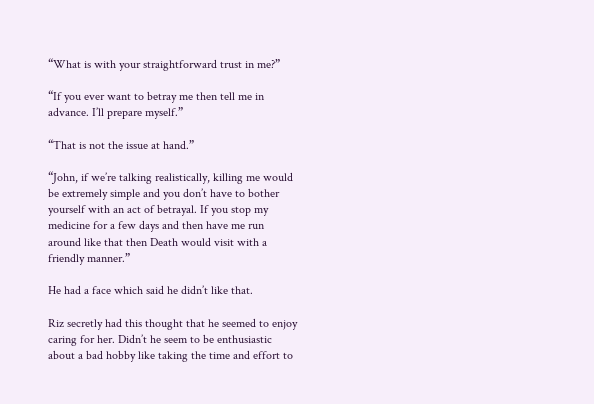“What is with your straightforward trust in me?”

“If you ever want to betray me then tell me in advance. I’ll prepare myself.”

“That is not the issue at hand.”

“John, if we’re talking realistically, killing me would be extremely simple and you don’t have to bother yourself with an act of betrayal. If you stop my medicine for a few days and then have me run around like that then Death would visit with a friendly manner.”

He had a face which said he didn’t like that.

Riz secretly had this thought that he seemed to enjoy caring for her. Didn’t he seem to be enthusiastic about a bad hobby like taking the time and effort to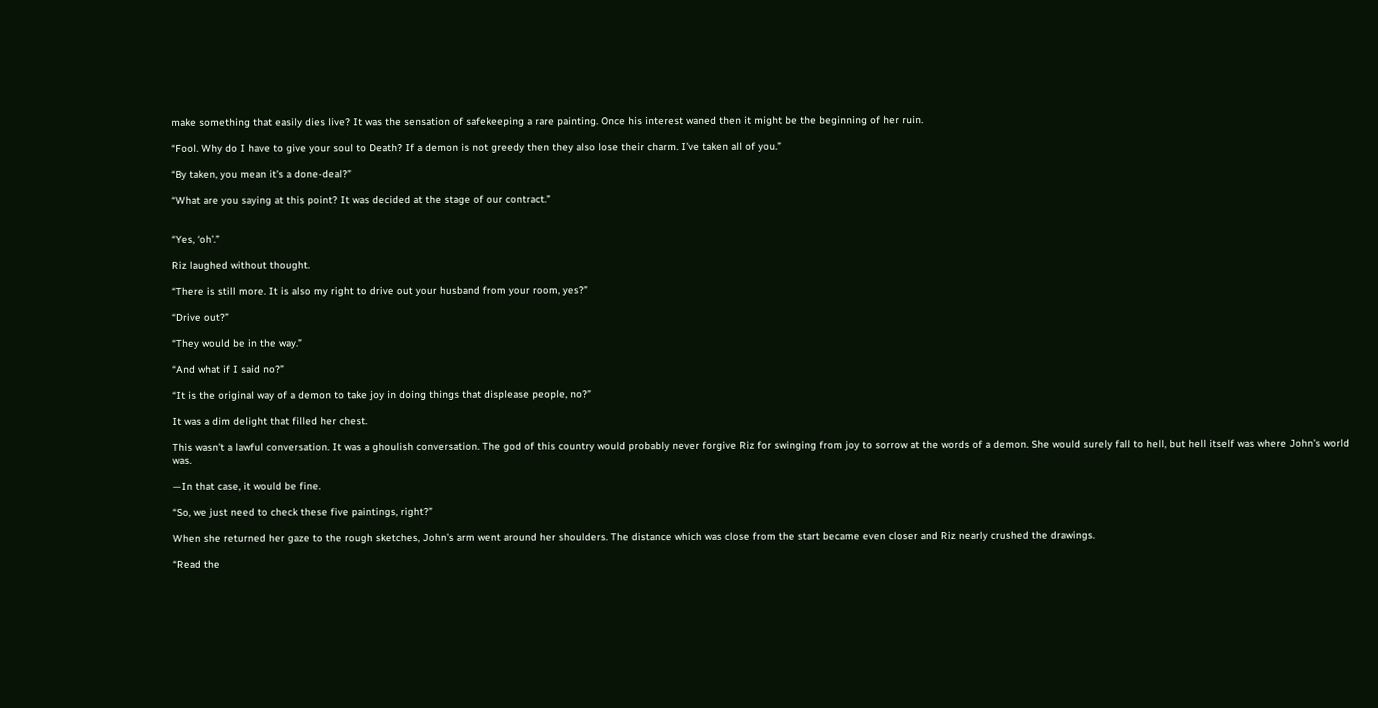make something that easily dies live? It was the sensation of safekeeping a rare painting. Once his interest waned then it might be the beginning of her ruin.

“Fool. Why do I have to give your soul to Death? If a demon is not greedy then they also lose their charm. I’ve taken all of you.”

“By taken, you mean it’s a done-deal?”

“What are you saying at this point? It was decided at the stage of our contract.”


“Yes, ‘oh’.”

Riz laughed without thought.

“There is still more. It is also my right to drive out your husband from your room, yes?”

“Drive out?”

“They would be in the way.”

“And what if I said no?”

“It is the original way of a demon to take joy in doing things that displease people, no?”

It was a dim delight that filled her chest.

This wasn’t a lawful conversation. It was a ghoulish conversation. The god of this country would probably never forgive Riz for swinging from joy to sorrow at the words of a demon. She would surely fall to hell, but hell itself was where John’s world was.

—In that case, it would be fine.

“So, we just need to check these five paintings, right?”

When she returned her gaze to the rough sketches, John’s arm went around her shoulders. The distance which was close from the start became even closer and Riz nearly crushed the drawings.

“Read the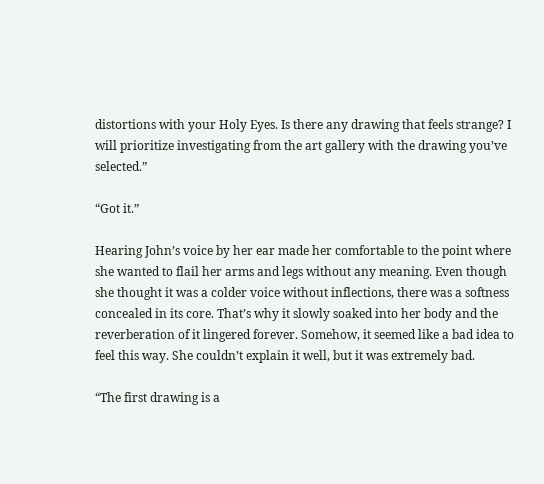distortions with your Holy Eyes. Is there any drawing that feels strange? I will prioritize investigating from the art gallery with the drawing you’ve selected.”

“Got it.”

Hearing John’s voice by her ear made her comfortable to the point where she wanted to flail her arms and legs without any meaning. Even though she thought it was a colder voice without inflections, there was a softness concealed in its core. That’s why it slowly soaked into her body and the reverberation of it lingered forever. Somehow, it seemed like a bad idea to feel this way. She couldn’t explain it well, but it was extremely bad.

“The first drawing is a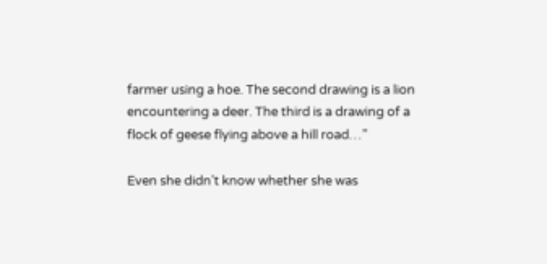farmer using a hoe. The second drawing is a lion encountering a deer. The third is a drawing of a flock of geese flying above a hill road…”

Even she didn’t know whether she was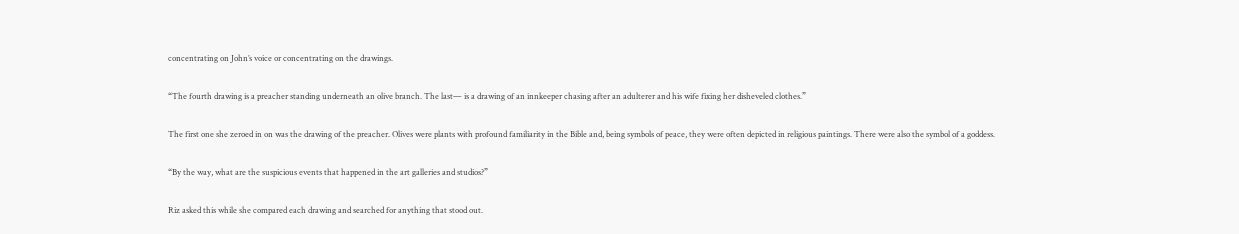concentrating on John’s voice or concentrating on the drawings.

“The fourth drawing is a preacher standing underneath an olive branch. The last— is a drawing of an innkeeper chasing after an adulterer and his wife fixing her disheveled clothes.”

The first one she zeroed in on was the drawing of the preacher. Olives were plants with profound familiarity in the Bible and, being symbols of peace, they were often depicted in religious paintings. There were also the symbol of a goddess.

“By the way, what are the suspicious events that happened in the art galleries and studios?”

Riz asked this while she compared each drawing and searched for anything that stood out.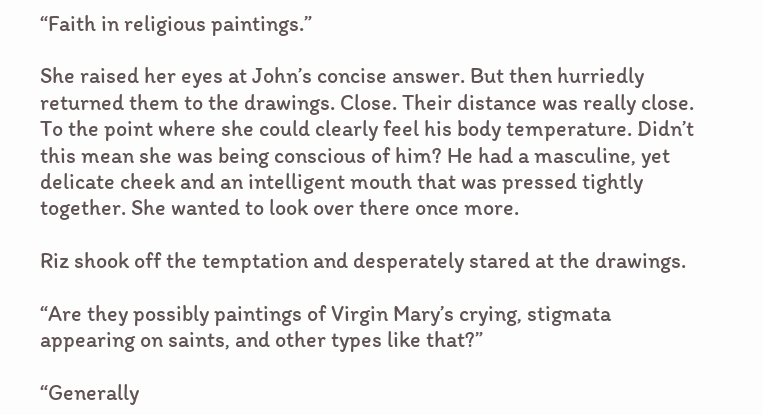“Faith in religious paintings.”

She raised her eyes at John’s concise answer. But then hurriedly returned them to the drawings. Close. Their distance was really close. To the point where she could clearly feel his body temperature. Didn’t this mean she was being conscious of him? He had a masculine, yet delicate cheek and an intelligent mouth that was pressed tightly together. She wanted to look over there once more.

Riz shook off the temptation and desperately stared at the drawings.

“Are they possibly paintings of Virgin Mary’s crying, stigmata appearing on saints, and other types like that?”

“Generally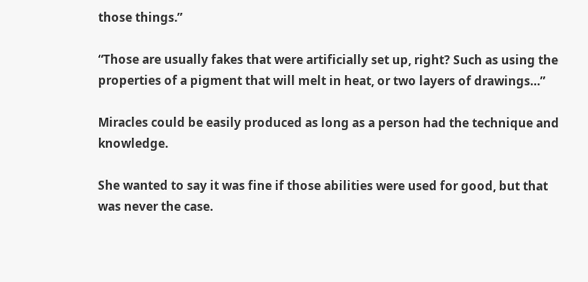those things.”

“Those are usually fakes that were artificially set up, right? Such as using the properties of a pigment that will melt in heat, or two layers of drawings…”

Miracles could be easily produced as long as a person had the technique and knowledge.

She wanted to say it was fine if those abilities were used for good, but that was never the case.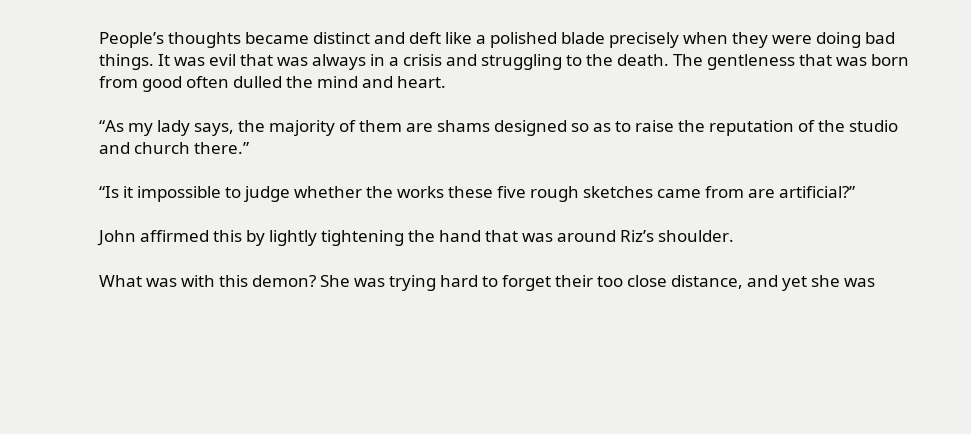People’s thoughts became distinct and deft like a polished blade precisely when they were doing bad things. It was evil that was always in a crisis and struggling to the death. The gentleness that was born from good often dulled the mind and heart.

“As my lady says, the majority of them are shams designed so as to raise the reputation of the studio and church there.”

“Is it impossible to judge whether the works these five rough sketches came from are artificial?”

John affirmed this by lightly tightening the hand that was around Riz’s shoulder.

What was with this demon? She was trying hard to forget their too close distance, and yet she was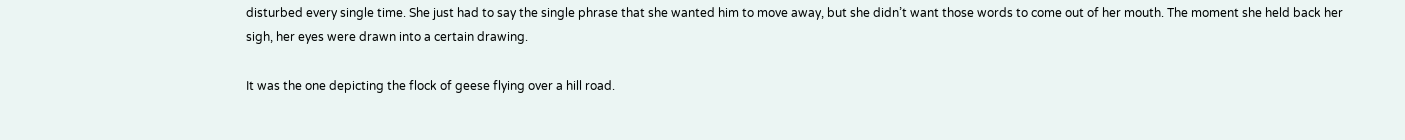disturbed every single time. She just had to say the single phrase that she wanted him to move away, but she didn’t want those words to come out of her mouth. The moment she held back her sigh, her eyes were drawn into a certain drawing.

It was the one depicting the flock of geese flying over a hill road.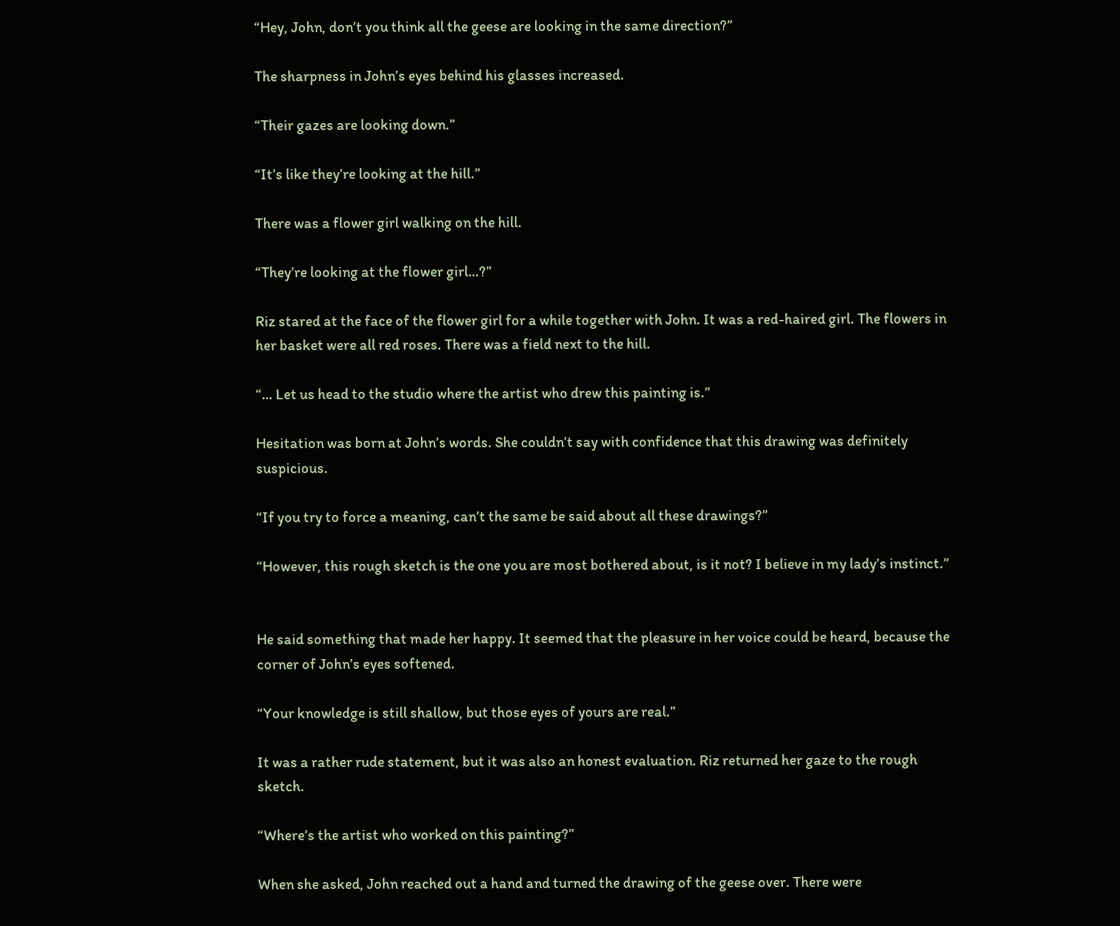“Hey, John, don’t you think all the geese are looking in the same direction?”

The sharpness in John’s eyes behind his glasses increased.

“Their gazes are looking down.”

“It’s like they’re looking at the hill.”

There was a flower girl walking on the hill.

“They’re looking at the flower girl…?”

Riz stared at the face of the flower girl for a while together with John. It was a red-haired girl. The flowers in her basket were all red roses. There was a field next to the hill.

“… Let us head to the studio where the artist who drew this painting is.”

Hesitation was born at John’s words. She couldn’t say with confidence that this drawing was definitely suspicious.

“If you try to force a meaning, can’t the same be said about all these drawings?”

“However, this rough sketch is the one you are most bothered about, is it not? I believe in my lady’s instinct.”


He said something that made her happy. It seemed that the pleasure in her voice could be heard, because the corner of John’s eyes softened.

“Your knowledge is still shallow, but those eyes of yours are real.”

It was a rather rude statement, but it was also an honest evaluation. Riz returned her gaze to the rough sketch.

“Where’s the artist who worked on this painting?”

When she asked, John reached out a hand and turned the drawing of the geese over. There were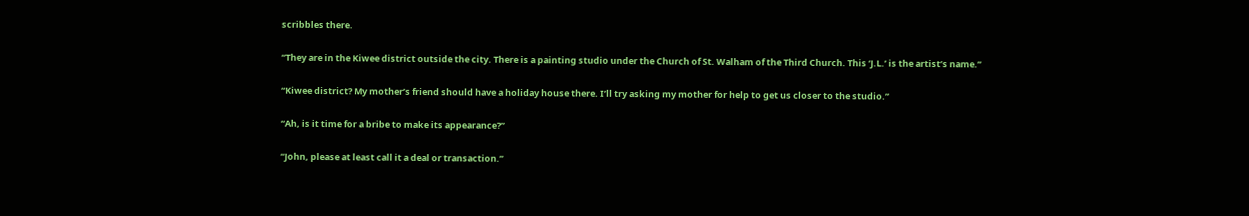scribbles there.

“They are in the Kiwee district outside the city. There is a painting studio under the Church of St. Walham of the Third Church. This ‘J.L.’ is the artist’s name.”

“Kiwee district? My mother’s friend should have a holiday house there. I’ll try asking my mother for help to get us closer to the studio.”

“Ah, is it time for a bribe to make its appearance?”

“John, please at least call it a deal or transaction.”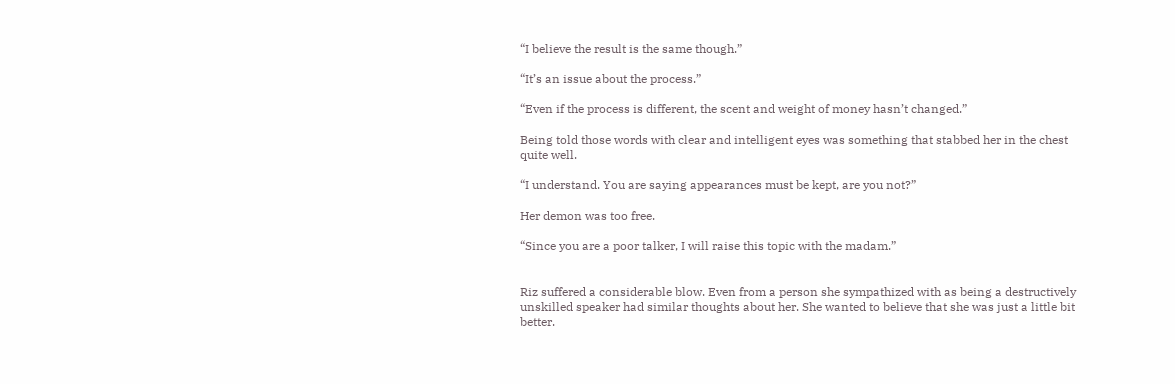“I believe the result is the same though.”

“It’s an issue about the process.”

“Even if the process is different, the scent and weight of money hasn’t changed.”

Being told those words with clear and intelligent eyes was something that stabbed her in the chest quite well.

“I understand. You are saying appearances must be kept, are you not?”

Her demon was too free.

“Since you are a poor talker, I will raise this topic with the madam.”


Riz suffered a considerable blow. Even from a person she sympathized with as being a destructively unskilled speaker had similar thoughts about her. She wanted to believe that she was just a little bit better.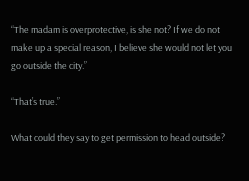“The madam is overprotective, is she not? If we do not make up a special reason, I believe she would not let you go outside the city.”

“That’s true.”

What could they say to get permission to head outside?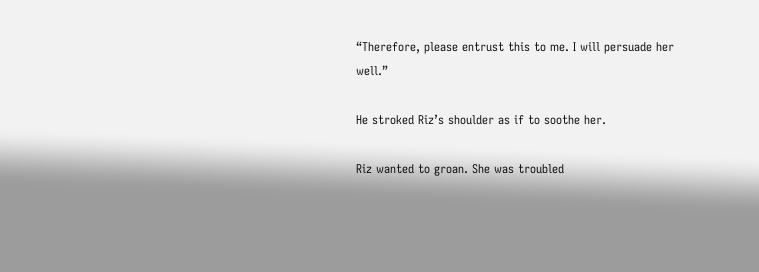“Therefore, please entrust this to me. I will persuade her well.”

He stroked Riz’s shoulder as if to soothe her.

Riz wanted to groan. She was troubled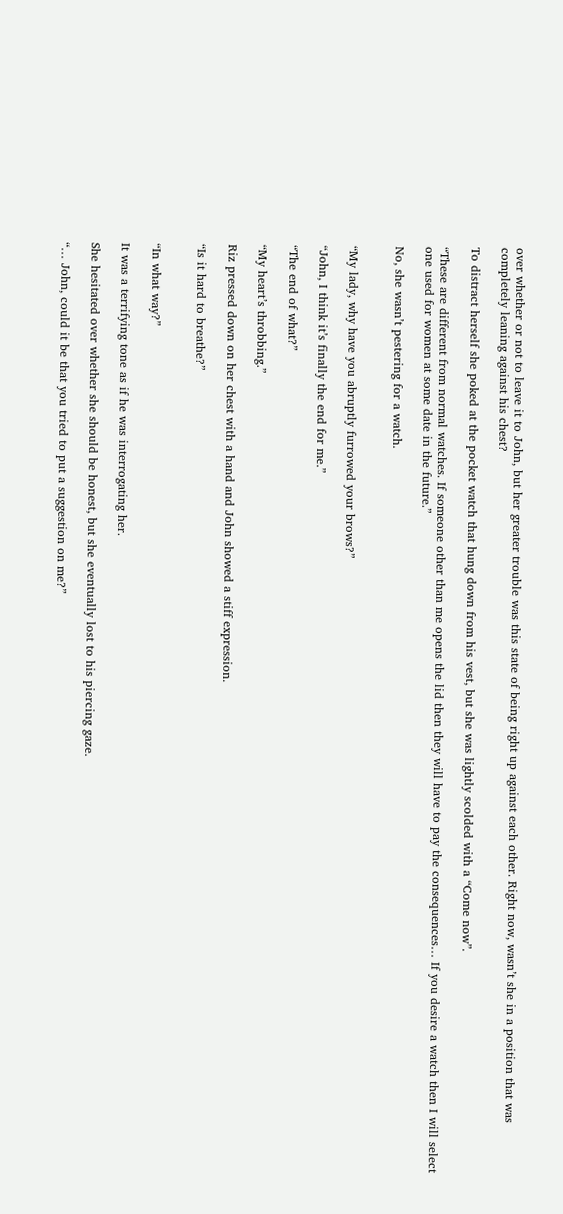over whether or not to leave it to John, but her greater trouble was this state of being right up against each other. Right now, wasn’t she in a position that was completely leaning against his chest?

To distract herself she poked at the pocket watch that hung down from his vest, but she was lightly scolded with a “Come now”.

“These are different from normal watches. If someone other than me opens the lid then they will have to pay the consequences… If you desire a watch then I will select one used for women at some date in the future.”

No, she wasn’t pestering for a watch.


“My lady, why have you abruptly furrowed your brows?”

“John, I think it’s finally the end for me.”

“The end of what?”

“My heart’s throbbing.”

Riz pressed down on her chest with a hand and John showed a stiff expression.

“Is it hard to breathe?”


“In what way?”

It was a terrifying tone as if he was interrogating her.

She hesitated over whether she should be honest, but she eventually lost to his piercing gaze.

“… John, could it be that you tried to put a suggestion on me?”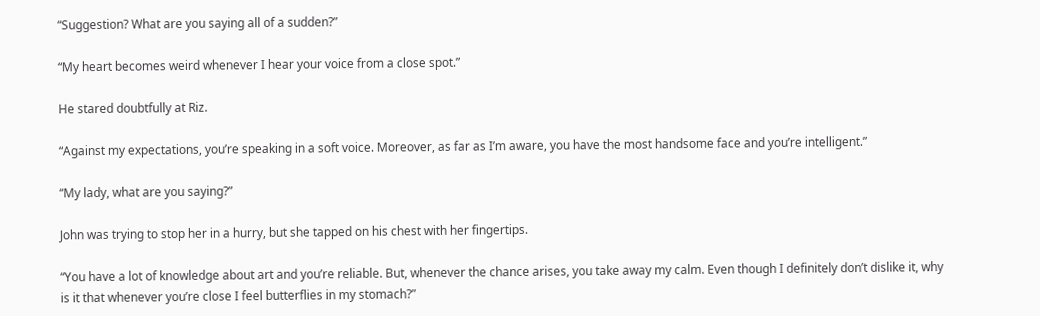“Suggestion? What are you saying all of a sudden?”

“My heart becomes weird whenever I hear your voice from a close spot.”

He stared doubtfully at Riz.

“Against my expectations, you’re speaking in a soft voice. Moreover, as far as I’m aware, you have the most handsome face and you’re intelligent.”

“My lady, what are you saying?”

John was trying to stop her in a hurry, but she tapped on his chest with her fingertips.

“You have a lot of knowledge about art and you’re reliable. But, whenever the chance arises, you take away my calm. Even though I definitely don’t dislike it, why is it that whenever you’re close I feel butterflies in my stomach?”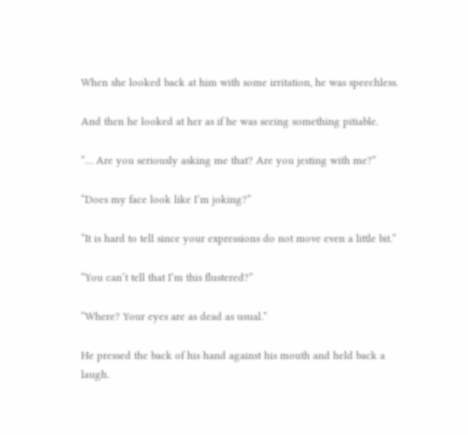When she looked back at him with some irritation, he was speechless.

And then he looked at her as if he was seeing something pitiable.

“… Are you seriously asking me that? Are you jesting with me?”

“Does my face look like I’m joking?”

“It is hard to tell since your expressions do not move even a little bit.”

“You can’t tell that I’m this flustered?”

“Where? Your eyes are as dead as usual.”

He pressed the back of his hand against his mouth and held back a laugh.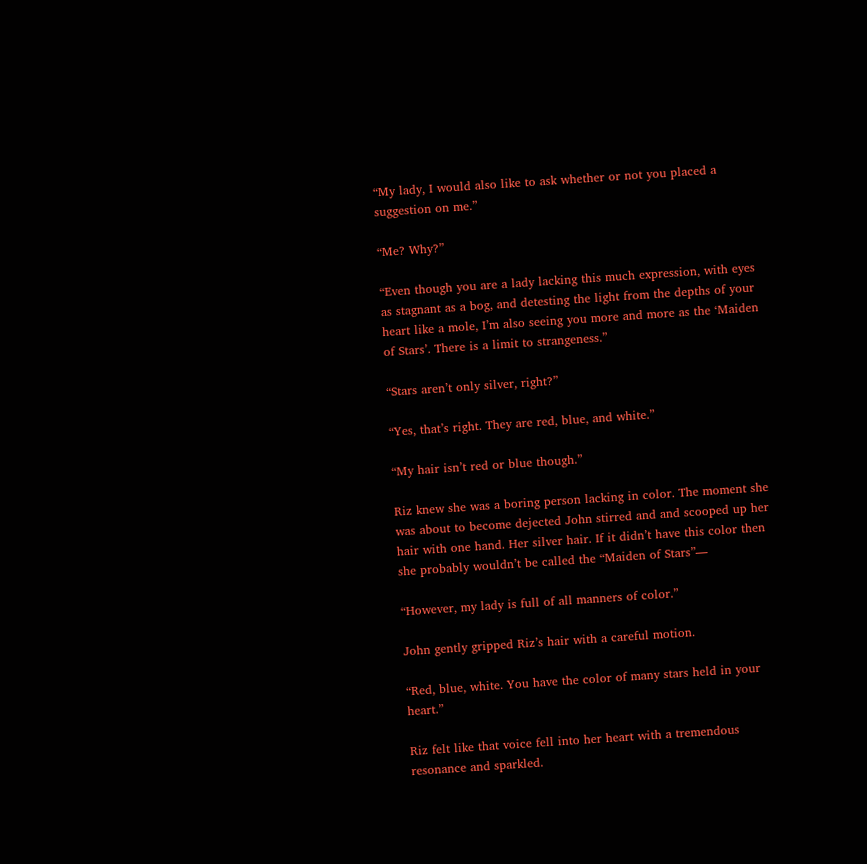“My lady, I would also like to ask whether or not you placed a suggestion on me.”

“Me? Why?”

“Even though you are a lady lacking this much expression, with eyes as stagnant as a bog, and detesting the light from the depths of your heart like a mole, I’m also seeing you more and more as the ‘Maiden of Stars’. There is a limit to strangeness.”

“Stars aren’t only silver, right?”

“Yes, that’s right. They are red, blue, and white.”

“My hair isn’t red or blue though.”

Riz knew she was a boring person lacking in color. The moment she was about to become dejected John stirred and and scooped up her hair with one hand. Her silver hair. If it didn’t have this color then she probably wouldn’t be called the “Maiden of Stars”—

“However, my lady is full of all manners of color.”

John gently gripped Riz’s hair with a careful motion.

“Red, blue, white. You have the color of many stars held in your heart.”

Riz felt like that voice fell into her heart with a tremendous resonance and sparkled.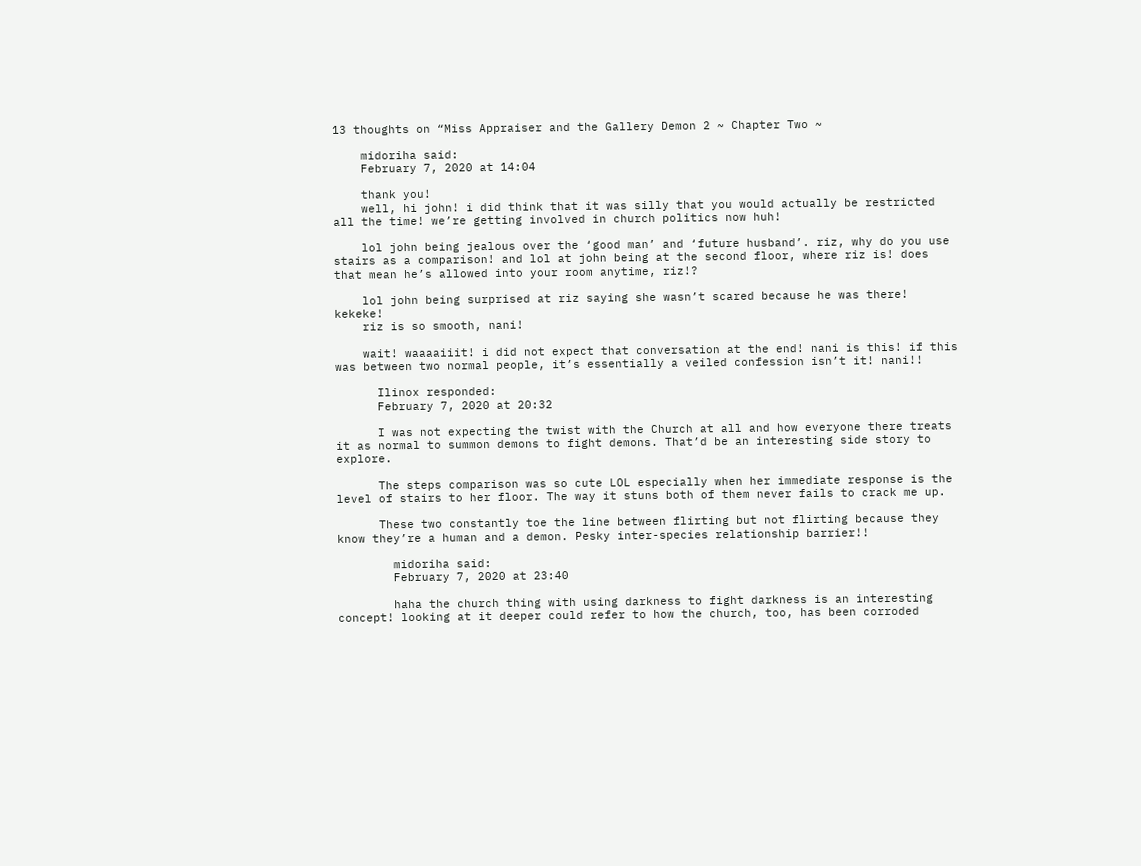13 thoughts on “Miss Appraiser and the Gallery Demon 2 ~ Chapter Two ~

    midoriha said:
    February 7, 2020 at 14:04

    thank you!
    well, hi john! i did think that it was silly that you would actually be restricted all the time! we’re getting involved in church politics now huh!

    lol john being jealous over the ‘good man’ and ‘future husband’. riz, why do you use stairs as a comparison! and lol at john being at the second floor, where riz is! does that mean he’s allowed into your room anytime, riz!?

    lol john being surprised at riz saying she wasn’t scared because he was there! kekeke!
    riz is so smooth, nani!

    wait! waaaaiiit! i did not expect that conversation at the end! nani is this! if this was between two normal people, it’s essentially a veiled confession isn’t it! nani!!

      Ilinox responded:
      February 7, 2020 at 20:32

      I was not expecting the twist with the Church at all and how everyone there treats it as normal to summon demons to fight demons. That’d be an interesting side story to explore.

      The steps comparison was so cute LOL especially when her immediate response is the level of stairs to her floor. The way it stuns both of them never fails to crack me up.

      These two constantly toe the line between flirting but not flirting because they know they’re a human and a demon. Pesky inter-species relationship barrier!!

        midoriha said:
        February 7, 2020 at 23:40

        haha the church thing with using darkness to fight darkness is an interesting concept! looking at it deeper could refer to how the church, too, has been corroded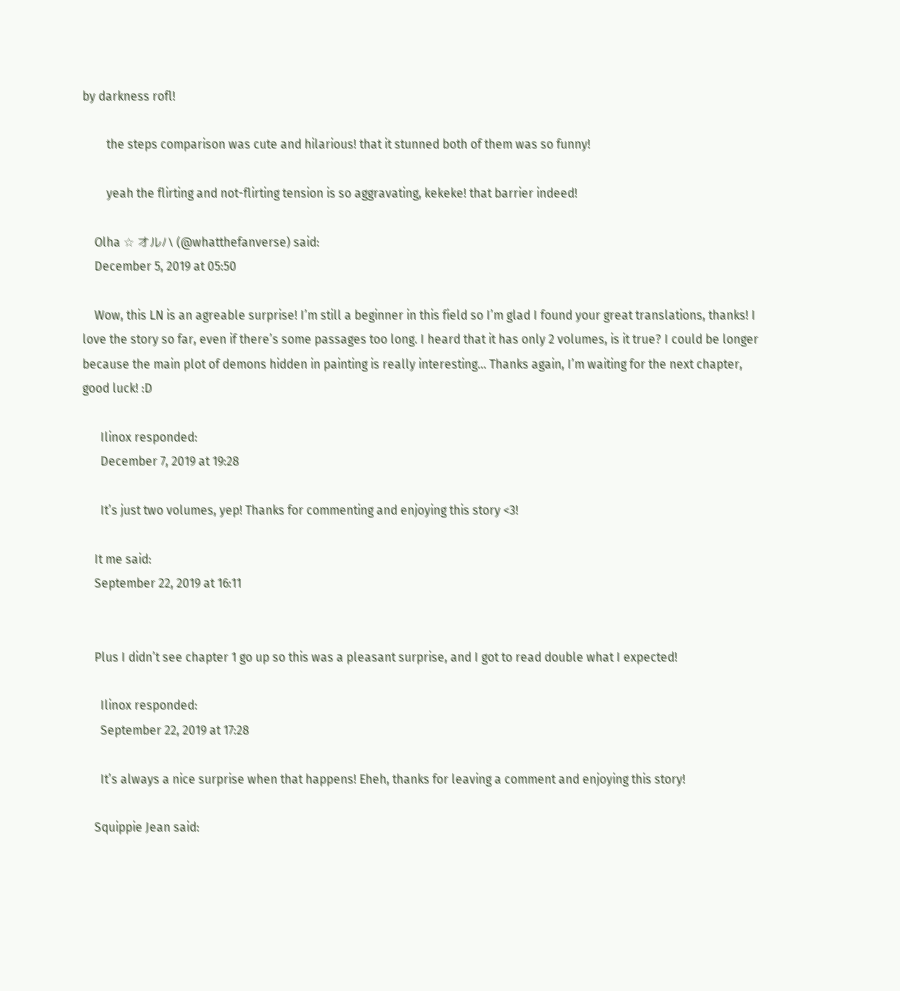by darkness rofl!

        the steps comparison was cute and hilarious! that it stunned both of them was so funny!

        yeah the flirting and not-flirting tension is so aggravating, kekeke! that barrier indeed!

    Olha ☆ オルハ (@whatthefanverse) said:
    December 5, 2019 at 05:50

    Wow, this LN is an agreable surprise! I’m still a beginner in this field so I’m glad I found your great translations, thanks! I love the story so far, even if there’s some passages too long. I heard that it has only 2 volumes, is it true? I could be longer because the main plot of demons hidden in painting is really interesting… Thanks again, I’m waiting for the next chapter, good luck! :D

      Ilinox responded:
      December 7, 2019 at 19:28

      It’s just two volumes, yep! Thanks for commenting and enjoying this story <3!

    It me said:
    September 22, 2019 at 16:11


    Plus I didn’t see chapter 1 go up so this was a pleasant surprise, and I got to read double what I expected!

      Ilinox responded:
      September 22, 2019 at 17:28

      It’s always a nice surprise when that happens! Eheh, thanks for leaving a comment and enjoying this story!

    Squippie Jean said: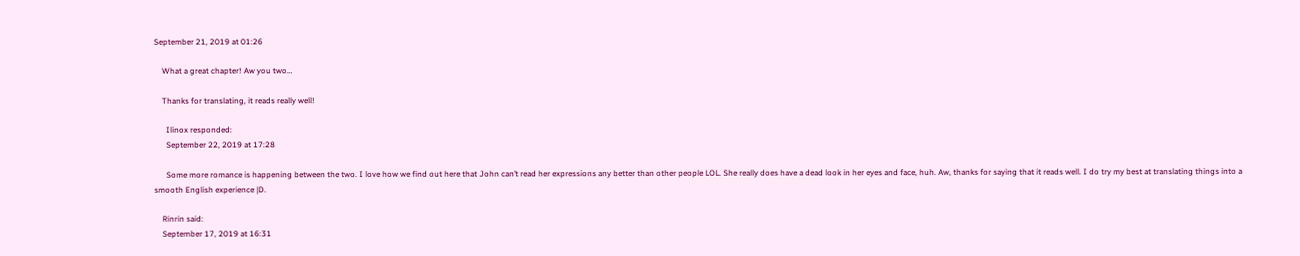September 21, 2019 at 01:26

    What a great chapter! Aw you two…

    Thanks for translating, it reads really well!

      Ilinox responded:
      September 22, 2019 at 17:28

      Some more romance is happening between the two. I love how we find out here that John can’t read her expressions any better than other people LOL. She really does have a dead look in her eyes and face, huh. Aw, thanks for saying that it reads well. I do try my best at translating things into a smooth English experience |D.

    Rinrin said:
    September 17, 2019 at 16:31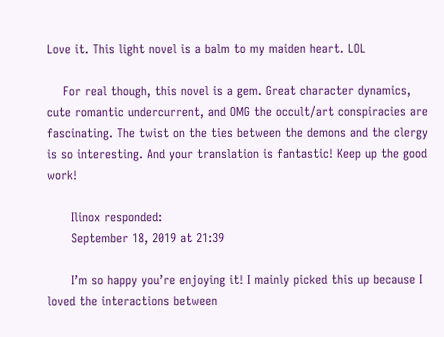Love it. This light novel is a balm to my maiden heart. LOL

    For real though, this novel is a gem. Great character dynamics, cute romantic undercurrent, and OMG the occult/art conspiracies are fascinating. The twist on the ties between the demons and the clergy is so interesting. And your translation is fantastic! Keep up the good work!

      Ilinox responded:
      September 18, 2019 at 21:39

      I’m so happy you’re enjoying it! I mainly picked this up because I loved the interactions between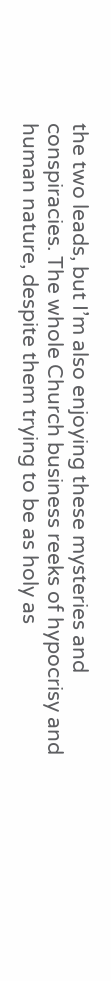the two leads, but I’m also enjoying these mysteries and conspiracies. The whole Church business reeks of hypocrisy and human nature, despite them trying to be as holy as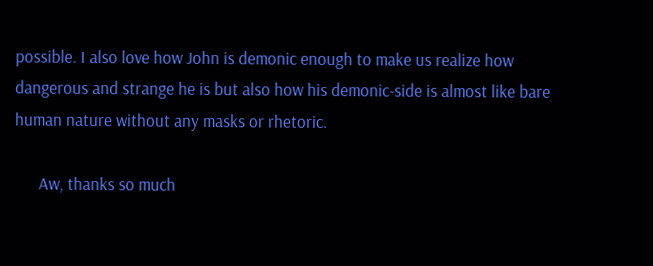possible. I also love how John is demonic enough to make us realize how dangerous and strange he is but also how his demonic-side is almost like bare human nature without any masks or rhetoric.

      Aw, thanks so much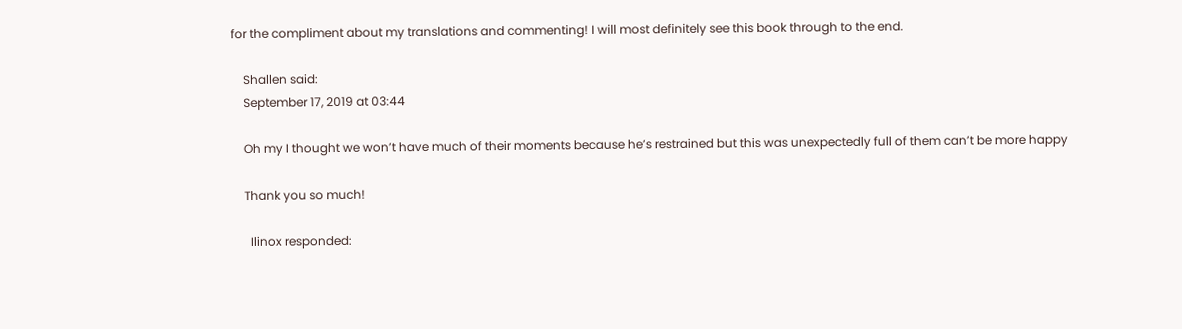for the compliment about my translations and commenting! I will most definitely see this book through to the end.

    Shallen said:
    September 17, 2019 at 03:44

    Oh my I thought we won’t have much of their moments because he’s restrained but this was unexpectedly full of them can’t be more happy

    Thank you so much!

      Ilinox responded: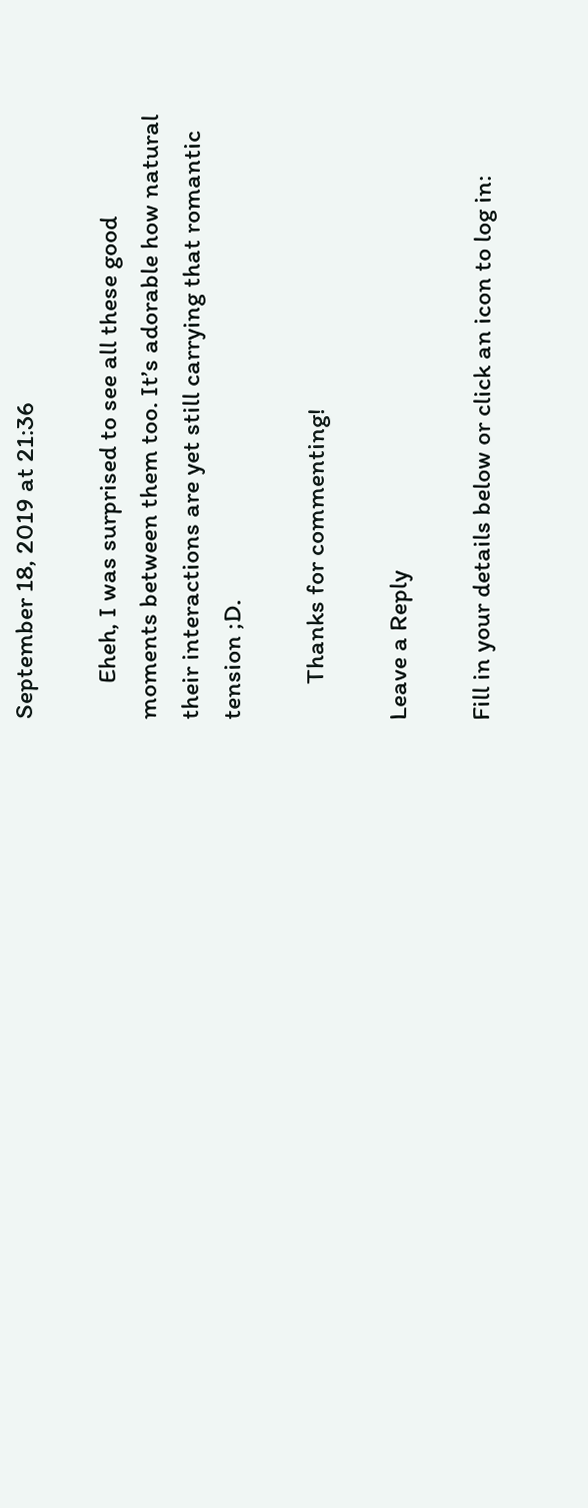September 18, 2019 at 21:36

      Eheh, I was surprised to see all these good moments between them too. It’s adorable how natural their interactions are yet still carrying that romantic tension ;D.

      Thanks for commenting!

Leave a Reply

Fill in your details below or click an icon to log in: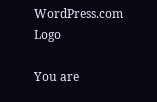WordPress.com Logo

You are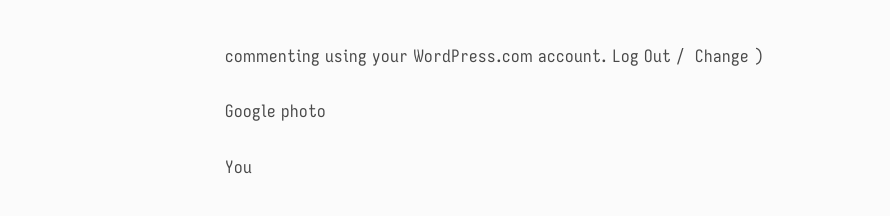commenting using your WordPress.com account. Log Out /  Change )

Google photo

You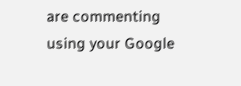are commenting using your Google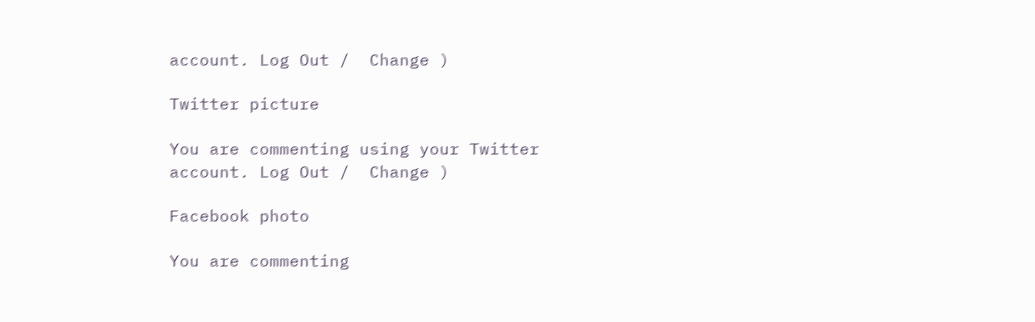account. Log Out /  Change )

Twitter picture

You are commenting using your Twitter account. Log Out /  Change )

Facebook photo

You are commenting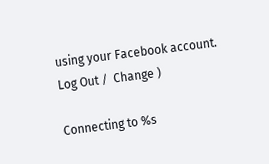using your Facebook account. Log Out /  Change )

Connecting to %s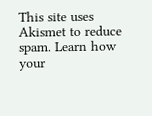This site uses Akismet to reduce spam. Learn how your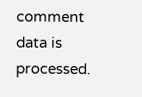comment data is processed.